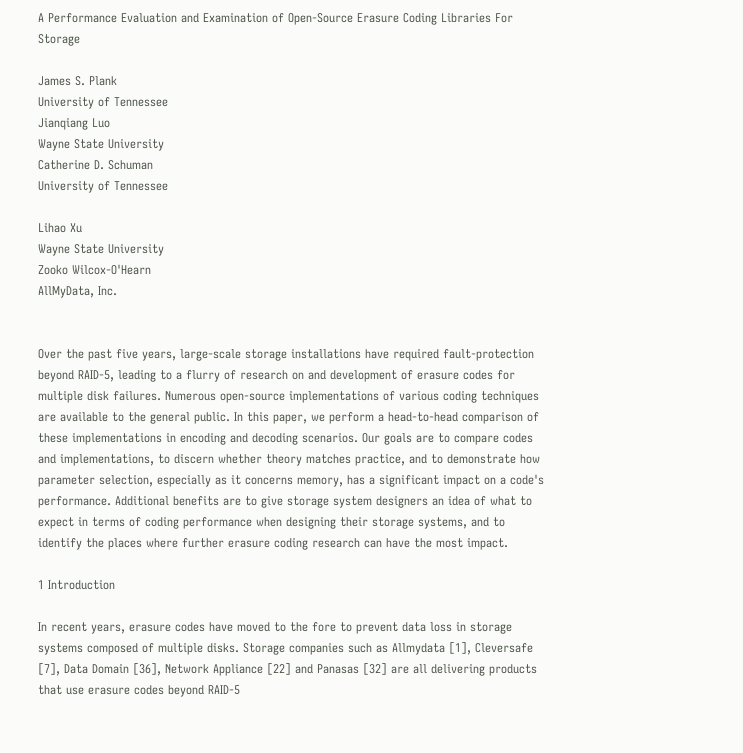A Performance Evaluation and Examination of Open-Source Erasure Coding Libraries For Storage

James S. Plank
University of Tennessee
Jianqiang Luo
Wayne State University
Catherine D. Schuman
University of Tennessee

Lihao Xu
Wayne State University
Zooko Wilcox-O'Hearn
AllMyData, Inc.


Over the past five years, large-scale storage installations have required fault-protection beyond RAID-5, leading to a flurry of research on and development of erasure codes for multiple disk failures. Numerous open-source implementations of various coding techniques are available to the general public. In this paper, we perform a head-to-head comparison of these implementations in encoding and decoding scenarios. Our goals are to compare codes and implementations, to discern whether theory matches practice, and to demonstrate how parameter selection, especially as it concerns memory, has a significant impact on a code's performance. Additional benefits are to give storage system designers an idea of what to expect in terms of coding performance when designing their storage systems, and to identify the places where further erasure coding research can have the most impact.

1 Introduction

In recent years, erasure codes have moved to the fore to prevent data loss in storage systems composed of multiple disks. Storage companies such as Allmydata [1], Cleversafe [7], Data Domain [36], Network Appliance [22] and Panasas [32] are all delivering products that use erasure codes beyond RAID-5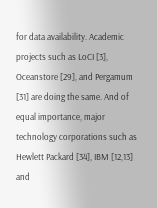for data availability. Academic projects such as LoCI [3], Oceanstore [29], and Pergamum [31] are doing the same. And of equal importance, major technology corporations such as Hewlett Packard [34], IBM [12,13] and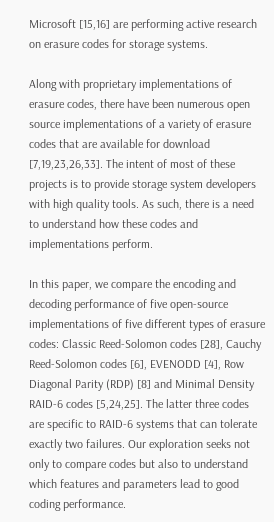Microsoft [15,16] are performing active research on erasure codes for storage systems.

Along with proprietary implementations of erasure codes, there have been numerous open source implementations of a variety of erasure codes that are available for download [7,19,23,26,33]. The intent of most of these projects is to provide storage system developers with high quality tools. As such, there is a need to understand how these codes and implementations perform.

In this paper, we compare the encoding and decoding performance of five open-source implementations of five different types of erasure codes: Classic Reed-Solomon codes [28], Cauchy Reed-Solomon codes [6], EVENODD [4], Row Diagonal Parity (RDP) [8] and Minimal Density RAID-6 codes [5,24,25]. The latter three codes are specific to RAID-6 systems that can tolerate exactly two failures. Our exploration seeks not only to compare codes but also to understand which features and parameters lead to good coding performance.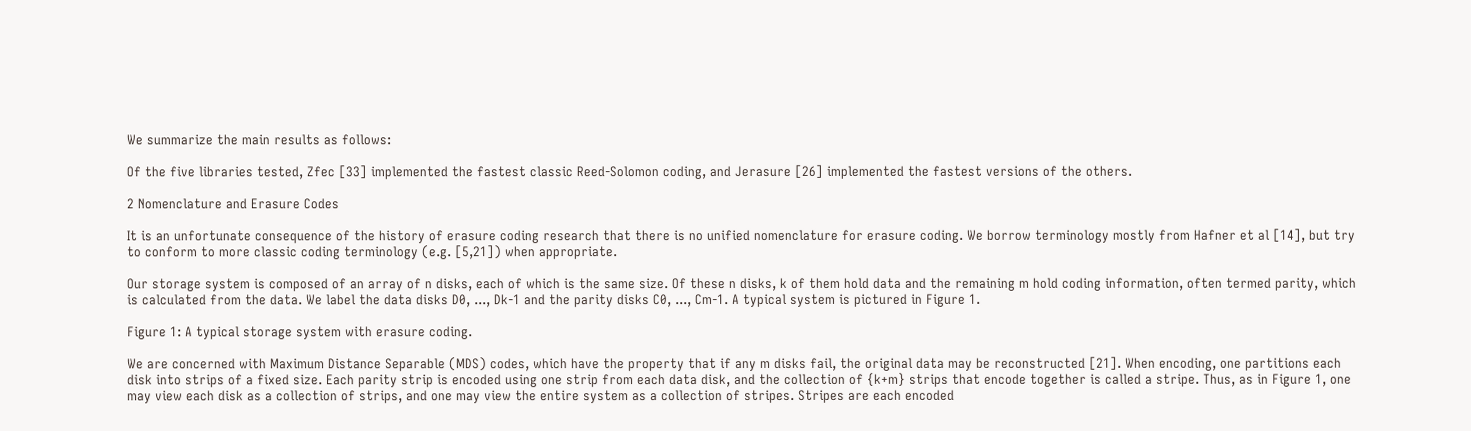We summarize the main results as follows:

Of the five libraries tested, Zfec [33] implemented the fastest classic Reed-Solomon coding, and Jerasure [26] implemented the fastest versions of the others.

2 Nomenclature and Erasure Codes

It is an unfortunate consequence of the history of erasure coding research that there is no unified nomenclature for erasure coding. We borrow terminology mostly from Hafner et al [14], but try to conform to more classic coding terminology (e.g. [5,21]) when appropriate.

Our storage system is composed of an array of n disks, each of which is the same size. Of these n disks, k of them hold data and the remaining m hold coding information, often termed parity, which is calculated from the data. We label the data disks D0, ..., Dk-1 and the parity disks C0, ..., Cm-1. A typical system is pictured in Figure 1.

Figure 1: A typical storage system with erasure coding.

We are concerned with Maximum Distance Separable (MDS) codes, which have the property that if any m disks fail, the original data may be reconstructed [21]. When encoding, one partitions each disk into strips of a fixed size. Each parity strip is encoded using one strip from each data disk, and the collection of {k+m} strips that encode together is called a stripe. Thus, as in Figure 1, one may view each disk as a collection of strips, and one may view the entire system as a collection of stripes. Stripes are each encoded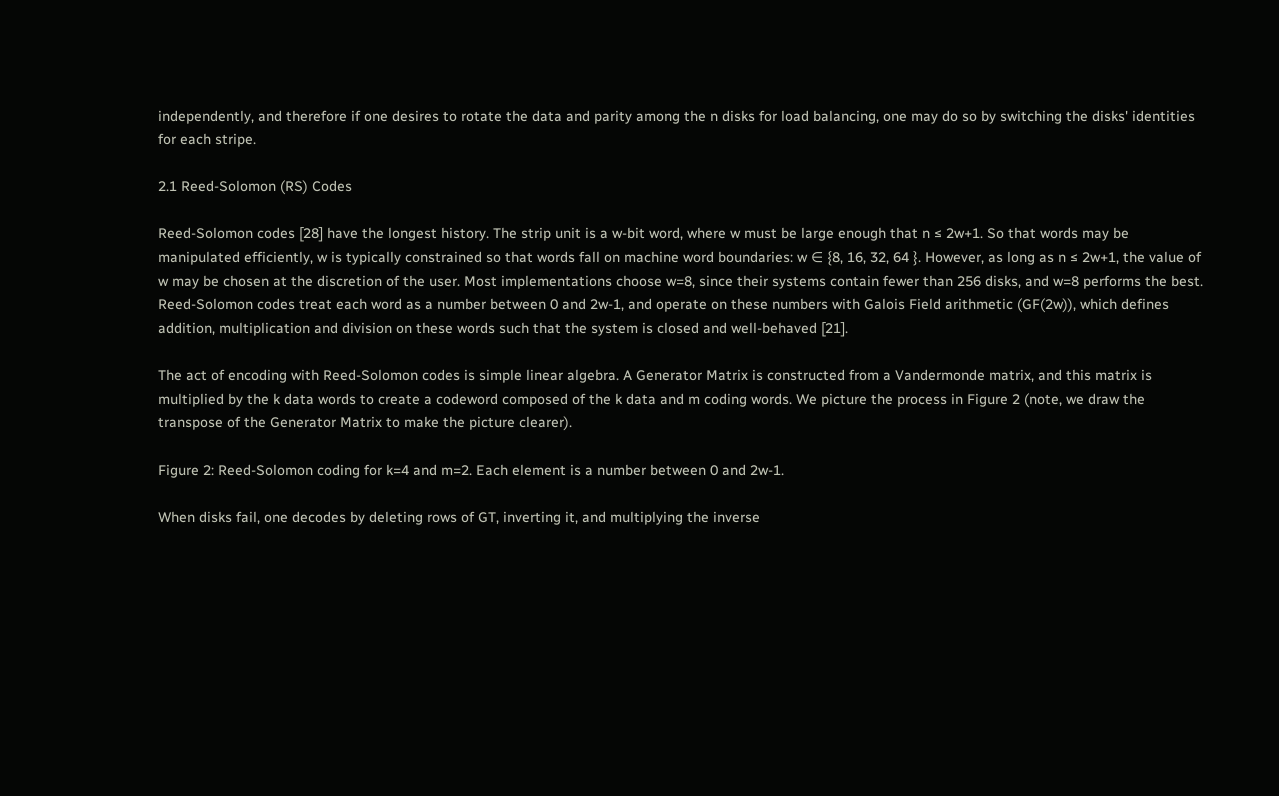independently, and therefore if one desires to rotate the data and parity among the n disks for load balancing, one may do so by switching the disks' identities for each stripe.

2.1 Reed-Solomon (RS) Codes

Reed-Solomon codes [28] have the longest history. The strip unit is a w-bit word, where w must be large enough that n ≤ 2w+1. So that words may be manipulated efficiently, w is typically constrained so that words fall on machine word boundaries: w ∈ {8, 16, 32, 64 }. However, as long as n ≤ 2w+1, the value of w may be chosen at the discretion of the user. Most implementations choose w=8, since their systems contain fewer than 256 disks, and w=8 performs the best. Reed-Solomon codes treat each word as a number between 0 and 2w-1, and operate on these numbers with Galois Field arithmetic (GF(2w)), which defines addition, multiplication and division on these words such that the system is closed and well-behaved [21].

The act of encoding with Reed-Solomon codes is simple linear algebra. A Generator Matrix is constructed from a Vandermonde matrix, and this matrix is multiplied by the k data words to create a codeword composed of the k data and m coding words. We picture the process in Figure 2 (note, we draw the transpose of the Generator Matrix to make the picture clearer).

Figure 2: Reed-Solomon coding for k=4 and m=2. Each element is a number between 0 and 2w-1.

When disks fail, one decodes by deleting rows of GT, inverting it, and multiplying the inverse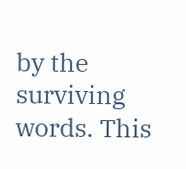by the surviving words. This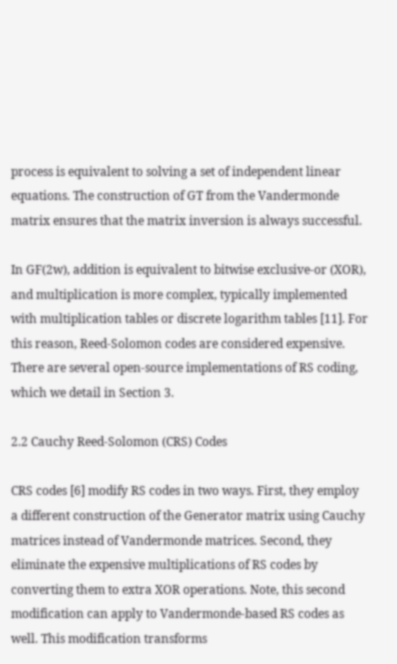process is equivalent to solving a set of independent linear equations. The construction of GT from the Vandermonde matrix ensures that the matrix inversion is always successful.

In GF(2w), addition is equivalent to bitwise exclusive-or (XOR), and multiplication is more complex, typically implemented with multiplication tables or discrete logarithm tables [11]. For this reason, Reed-Solomon codes are considered expensive. There are several open-source implementations of RS coding, which we detail in Section 3.

2.2 Cauchy Reed-Solomon (CRS) Codes

CRS codes [6] modify RS codes in two ways. First, they employ a different construction of the Generator matrix using Cauchy matrices instead of Vandermonde matrices. Second, they eliminate the expensive multiplications of RS codes by converting them to extra XOR operations. Note, this second modification can apply to Vandermonde-based RS codes as well. This modification transforms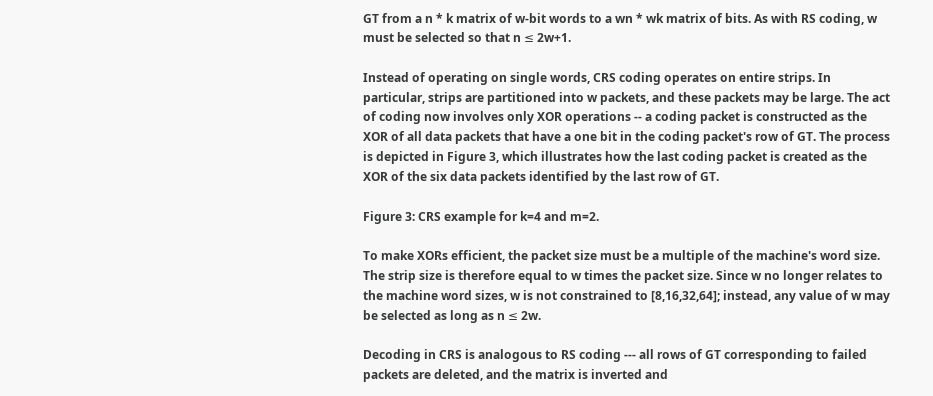GT from a n * k matrix of w-bit words to a wn * wk matrix of bits. As with RS coding, w must be selected so that n ≤ 2w+1.

Instead of operating on single words, CRS coding operates on entire strips. In particular, strips are partitioned into w packets, and these packets may be large. The act of coding now involves only XOR operations -- a coding packet is constructed as the XOR of all data packets that have a one bit in the coding packet's row of GT. The process is depicted in Figure 3, which illustrates how the last coding packet is created as the XOR of the six data packets identified by the last row of GT.

Figure 3: CRS example for k=4 and m=2.

To make XORs efficient, the packet size must be a multiple of the machine's word size. The strip size is therefore equal to w times the packet size. Since w no longer relates to the machine word sizes, w is not constrained to [8,16,32,64]; instead, any value of w may be selected as long as n ≤ 2w.

Decoding in CRS is analogous to RS coding --- all rows of GT corresponding to failed packets are deleted, and the matrix is inverted and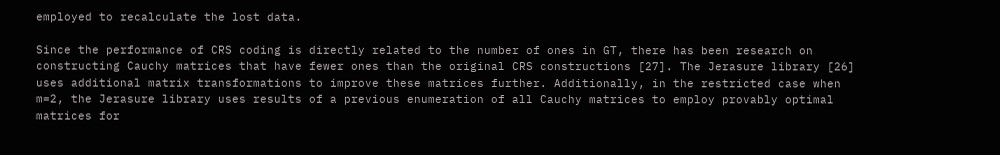employed to recalculate the lost data.

Since the performance of CRS coding is directly related to the number of ones in GT, there has been research on constructing Cauchy matrices that have fewer ones than the original CRS constructions [27]. The Jerasure library [26] uses additional matrix transformations to improve these matrices further. Additionally, in the restricted case when m=2, the Jerasure library uses results of a previous enumeration of all Cauchy matrices to employ provably optimal matrices for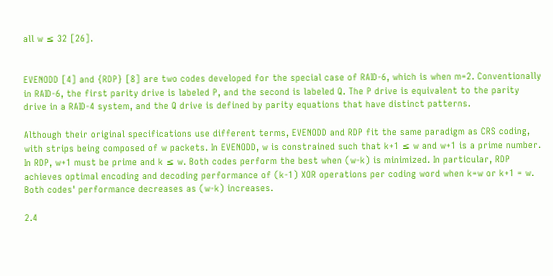all w ≤ 32 [26].


EVENODD [4] and {RDP} [8] are two codes developed for the special case of RAID-6, which is when m=2. Conventionally in RAID-6, the first parity drive is labeled P, and the second is labeled Q. The P drive is equivalent to the parity drive in a RAID-4 system, and the Q drive is defined by parity equations that have distinct patterns.

Although their original specifications use different terms, EVENODD and RDP fit the same paradigm as CRS coding, with strips being composed of w packets. In EVENODD, w is constrained such that k+1 ≤ w and w+1 is a prime number. In RDP, w+1 must be prime and k ≤ w. Both codes perform the best when (w-k) is minimized. In particular, RDP achieves optimal encoding and decoding performance of (k-1) XOR operations per coding word when k=w or k+1 = w. Both codes' performance decreases as (w-k) increases.

2.4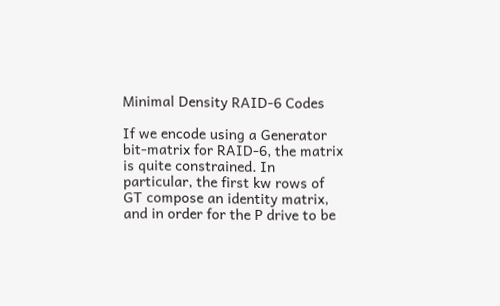Minimal Density RAID-6 Codes

If we encode using a Generator bit-matrix for RAID-6, the matrix is quite constrained. In particular, the first kw rows of GT compose an identity matrix, and in order for the P drive to be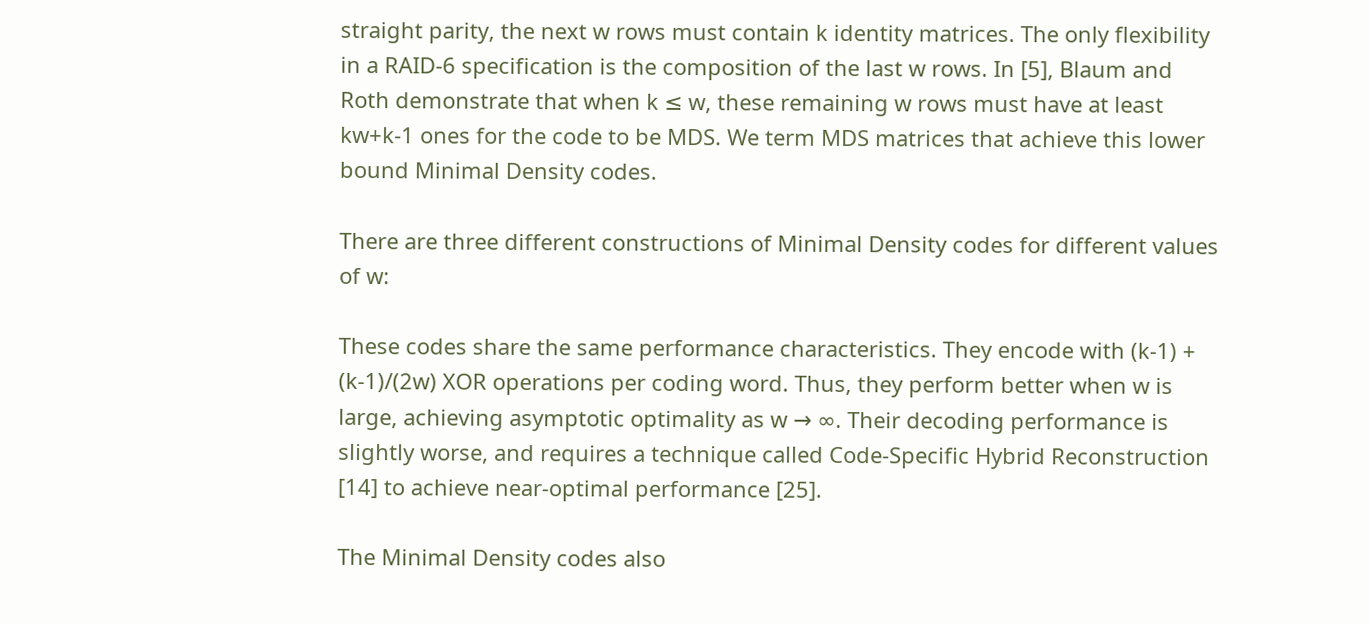straight parity, the next w rows must contain k identity matrices. The only flexibility in a RAID-6 specification is the composition of the last w rows. In [5], Blaum and Roth demonstrate that when k ≤ w, these remaining w rows must have at least kw+k-1 ones for the code to be MDS. We term MDS matrices that achieve this lower bound Minimal Density codes.

There are three different constructions of Minimal Density codes for different values of w:

These codes share the same performance characteristics. They encode with (k-1) + (k-1)/(2w) XOR operations per coding word. Thus, they perform better when w is large, achieving asymptotic optimality as w → ∞. Their decoding performance is slightly worse, and requires a technique called Code-Specific Hybrid Reconstruction [14] to achieve near-optimal performance [25].

The Minimal Density codes also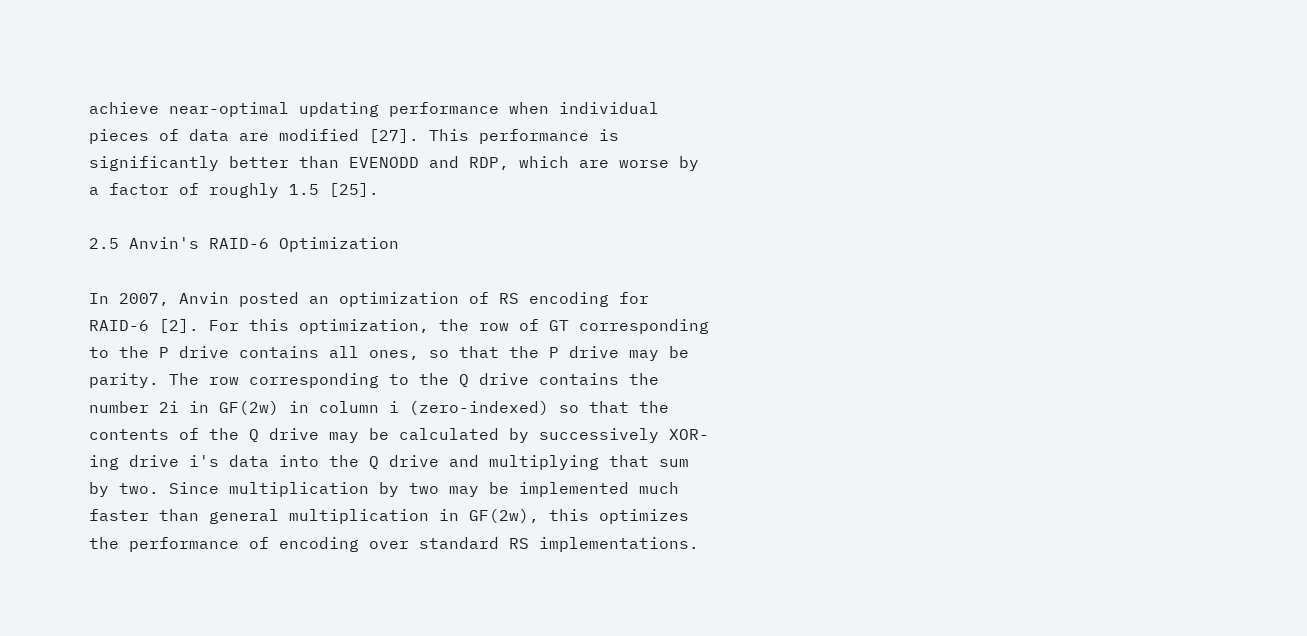achieve near-optimal updating performance when individual pieces of data are modified [27]. This performance is significantly better than EVENODD and RDP, which are worse by a factor of roughly 1.5 [25].

2.5 Anvin's RAID-6 Optimization

In 2007, Anvin posted an optimization of RS encoding for RAID-6 [2]. For this optimization, the row of GT corresponding to the P drive contains all ones, so that the P drive may be parity. The row corresponding to the Q drive contains the number 2i in GF(2w) in column i (zero-indexed) so that the contents of the Q drive may be calculated by successively XOR-ing drive i's data into the Q drive and multiplying that sum by two. Since multiplication by two may be implemented much faster than general multiplication in GF(2w), this optimizes the performance of encoding over standard RS implementations.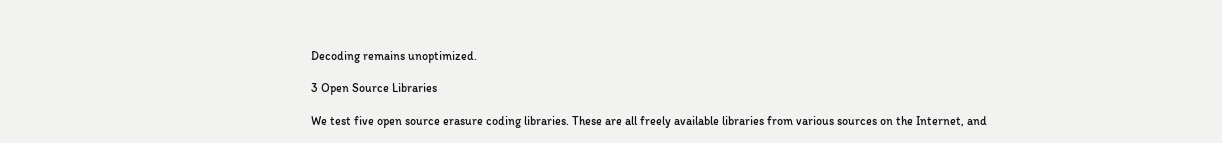Decoding remains unoptimized.

3 Open Source Libraries

We test five open source erasure coding libraries. These are all freely available libraries from various sources on the Internet, and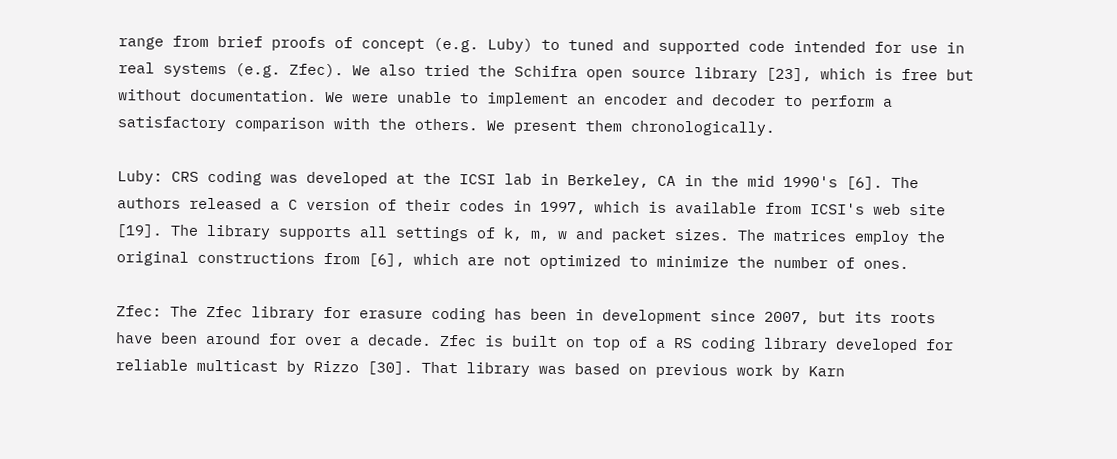range from brief proofs of concept (e.g. Luby) to tuned and supported code intended for use in real systems (e.g. Zfec). We also tried the Schifra open source library [23], which is free but without documentation. We were unable to implement an encoder and decoder to perform a satisfactory comparison with the others. We present them chronologically.

Luby: CRS coding was developed at the ICSI lab in Berkeley, CA in the mid 1990's [6]. The authors released a C version of their codes in 1997, which is available from ICSI's web site [19]. The library supports all settings of k, m, w and packet sizes. The matrices employ the original constructions from [6], which are not optimized to minimize the number of ones.

Zfec: The Zfec library for erasure coding has been in development since 2007, but its roots have been around for over a decade. Zfec is built on top of a RS coding library developed for reliable multicast by Rizzo [30]. That library was based on previous work by Karn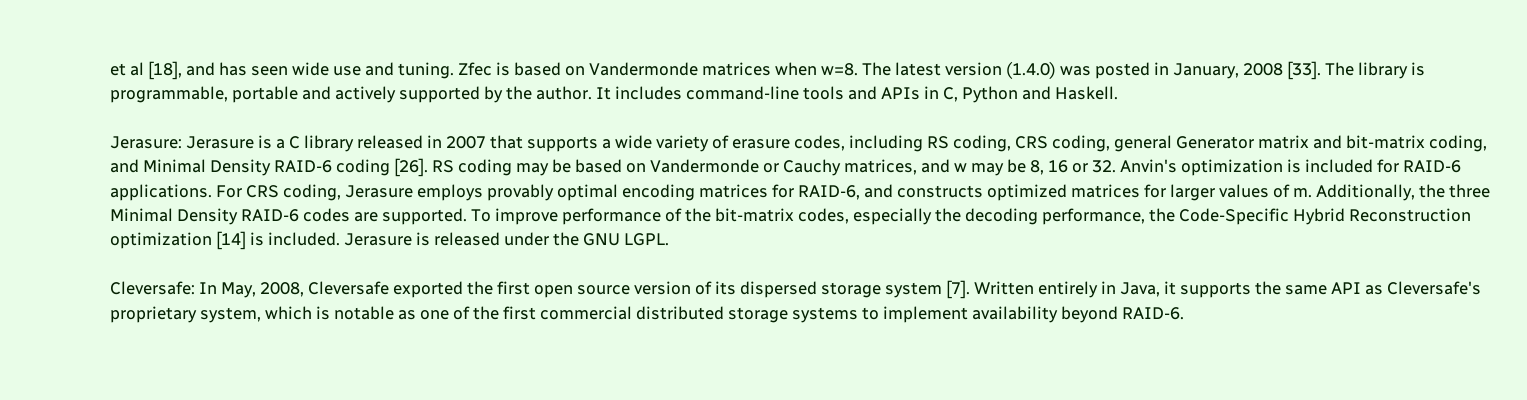et al [18], and has seen wide use and tuning. Zfec is based on Vandermonde matrices when w=8. The latest version (1.4.0) was posted in January, 2008 [33]. The library is programmable, portable and actively supported by the author. It includes command-line tools and APIs in C, Python and Haskell.

Jerasure: Jerasure is a C library released in 2007 that supports a wide variety of erasure codes, including RS coding, CRS coding, general Generator matrix and bit-matrix coding, and Minimal Density RAID-6 coding [26]. RS coding may be based on Vandermonde or Cauchy matrices, and w may be 8, 16 or 32. Anvin's optimization is included for RAID-6 applications. For CRS coding, Jerasure employs provably optimal encoding matrices for RAID-6, and constructs optimized matrices for larger values of m. Additionally, the three Minimal Density RAID-6 codes are supported. To improve performance of the bit-matrix codes, especially the decoding performance, the Code-Specific Hybrid Reconstruction optimization [14] is included. Jerasure is released under the GNU LGPL.

Cleversafe: In May, 2008, Cleversafe exported the first open source version of its dispersed storage system [7]. Written entirely in Java, it supports the same API as Cleversafe's proprietary system, which is notable as one of the first commercial distributed storage systems to implement availability beyond RAID-6.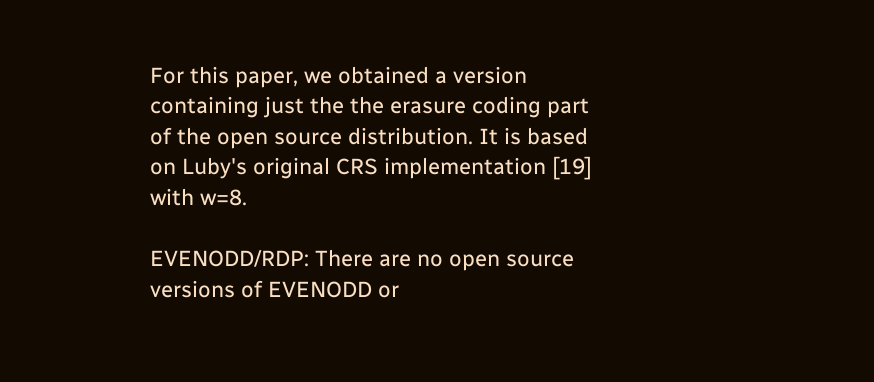For this paper, we obtained a version containing just the the erasure coding part of the open source distribution. It is based on Luby's original CRS implementation [19] with w=8.

EVENODD/RDP: There are no open source versions of EVENODD or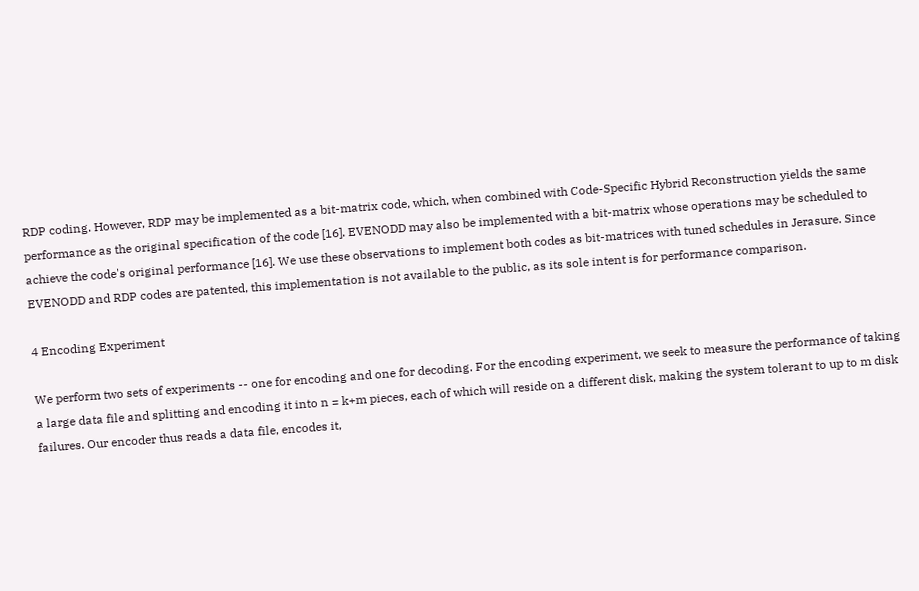RDP coding. However, RDP may be implemented as a bit-matrix code, which, when combined with Code-Specific Hybrid Reconstruction yields the same performance as the original specification of the code [16]. EVENODD may also be implemented with a bit-matrix whose operations may be scheduled to achieve the code's original performance [16]. We use these observations to implement both codes as bit-matrices with tuned schedules in Jerasure. Since EVENODD and RDP codes are patented, this implementation is not available to the public, as its sole intent is for performance comparison.

4 Encoding Experiment

We perform two sets of experiments -- one for encoding and one for decoding. For the encoding experiment, we seek to measure the performance of taking a large data file and splitting and encoding it into n = k+m pieces, each of which will reside on a different disk, making the system tolerant to up to m disk failures. Our encoder thus reads a data file, encodes it,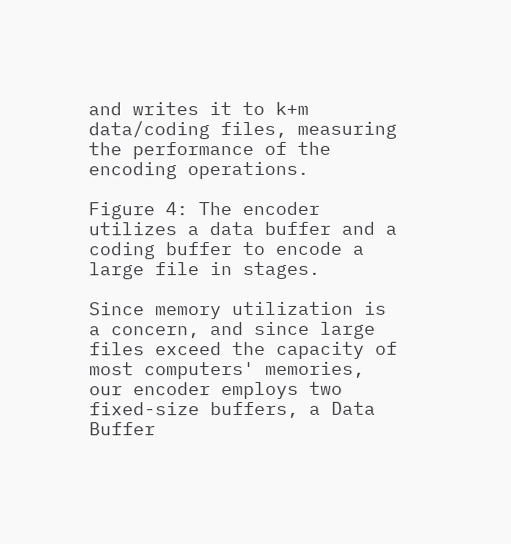and writes it to k+m data/coding files, measuring the performance of the encoding operations.

Figure 4: The encoder utilizes a data buffer and a coding buffer to encode a large file in stages.

Since memory utilization is a concern, and since large files exceed the capacity of most computers' memories, our encoder employs two fixed-size buffers, a Data Buffer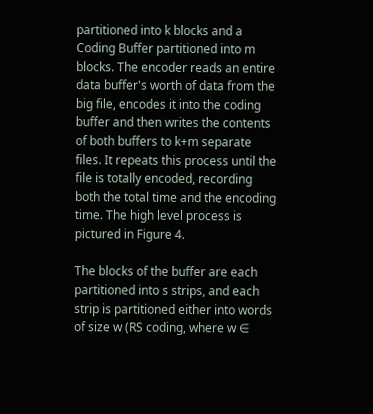partitioned into k blocks and a Coding Buffer partitioned into m blocks. The encoder reads an entire data buffer's worth of data from the big file, encodes it into the coding buffer and then writes the contents of both buffers to k+m separate files. It repeats this process until the file is totally encoded, recording both the total time and the encoding time. The high level process is pictured in Figure 4.

The blocks of the buffer are each partitioned into s strips, and each strip is partitioned either into words of size w (RS coding, where w ∈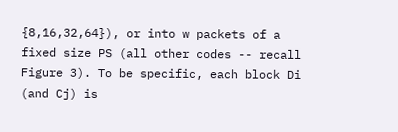{8,16,32,64}), or into w packets of a fixed size PS (all other codes -- recall Figure 3). To be specific, each block Di (and Cj) is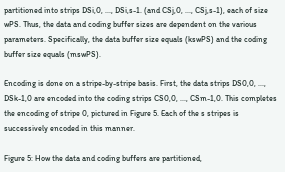partitioned into strips DSi,0, ..., DSi,s-1. (and CSj,0, ..., CSj,s-1), each of size wPS. Thus, the data and coding buffer sizes are dependent on the various parameters. Specifically, the data buffer size equals (kswPS) and the coding buffer size equals (mswPS).

Encoding is done on a stripe-by-stripe basis. First, the data strips DS0,0, ..., DSk-1,0 are encoded into the coding strips CS0,0, ..., CSm-1,0. This completes the encoding of stripe 0, pictured in Figure 5. Each of the s stripes is successively encoded in this manner.

Figure 5: How the data and coding buffers are partitioned,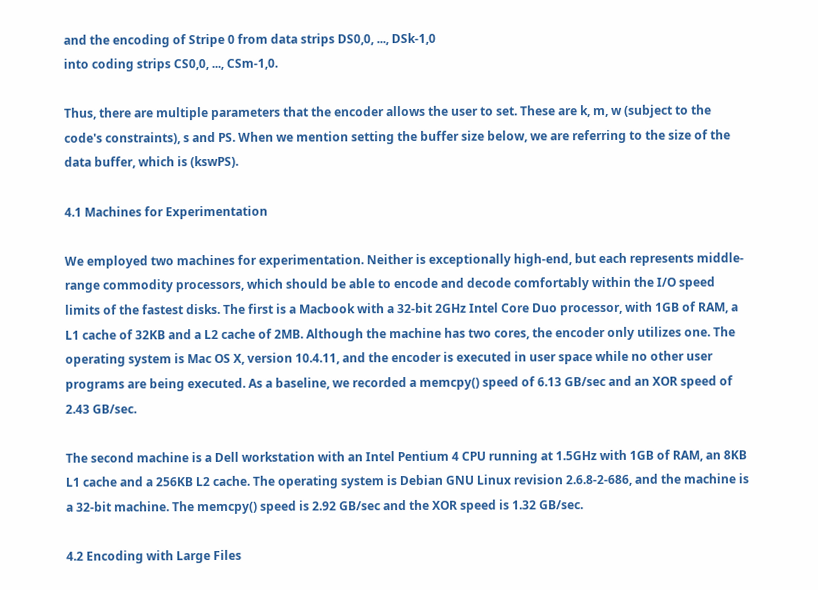and the encoding of Stripe 0 from data strips DS0,0, ..., DSk-1,0
into coding strips CS0,0, ..., CSm-1,0.

Thus, there are multiple parameters that the encoder allows the user to set. These are k, m, w (subject to the code's constraints), s and PS. When we mention setting the buffer size below, we are referring to the size of the data buffer, which is (kswPS).

4.1 Machines for Experimentation

We employed two machines for experimentation. Neither is exceptionally high-end, but each represents middle-range commodity processors, which should be able to encode and decode comfortably within the I/O speed limits of the fastest disks. The first is a Macbook with a 32-bit 2GHz Intel Core Duo processor, with 1GB of RAM, a L1 cache of 32KB and a L2 cache of 2MB. Although the machine has two cores, the encoder only utilizes one. The operating system is Mac OS X, version 10.4.11, and the encoder is executed in user space while no other user programs are being executed. As a baseline, we recorded a memcpy() speed of 6.13 GB/sec and an XOR speed of 2.43 GB/sec.

The second machine is a Dell workstation with an Intel Pentium 4 CPU running at 1.5GHz with 1GB of RAM, an 8KB L1 cache and a 256KB L2 cache. The operating system is Debian GNU Linux revision 2.6.8-2-686, and the machine is a 32-bit machine. The memcpy() speed is 2.92 GB/sec and the XOR speed is 1.32 GB/sec.

4.2 Encoding with Large Files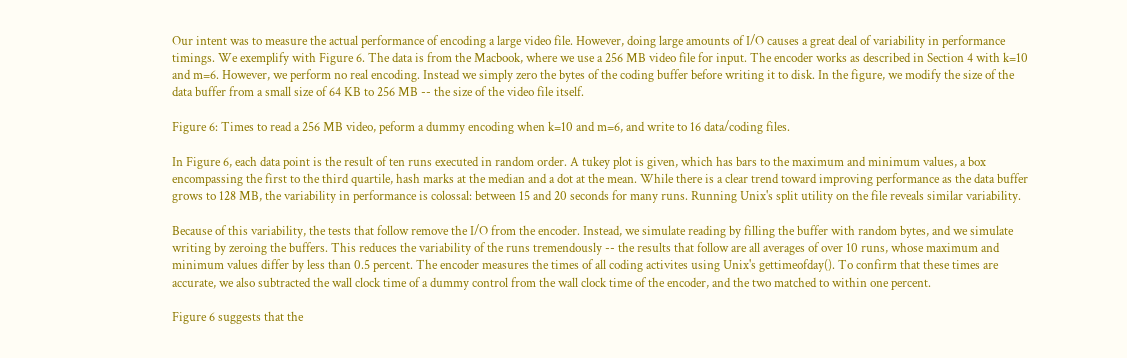Our intent was to measure the actual performance of encoding a large video file. However, doing large amounts of I/O causes a great deal of variability in performance timings. We exemplify with Figure 6. The data is from the Macbook, where we use a 256 MB video file for input. The encoder works as described in Section 4 with k=10 and m=6. However, we perform no real encoding. Instead we simply zero the bytes of the coding buffer before writing it to disk. In the figure, we modify the size of the data buffer from a small size of 64 KB to 256 MB -- the size of the video file itself.

Figure 6: Times to read a 256 MB video, peform a dummy encoding when k=10 and m=6, and write to 16 data/coding files.

In Figure 6, each data point is the result of ten runs executed in random order. A tukey plot is given, which has bars to the maximum and minimum values, a box encompassing the first to the third quartile, hash marks at the median and a dot at the mean. While there is a clear trend toward improving performance as the data buffer grows to 128 MB, the variability in performance is colossal: between 15 and 20 seconds for many runs. Running Unix's split utility on the file reveals similar variability.

Because of this variability, the tests that follow remove the I/O from the encoder. Instead, we simulate reading by filling the buffer with random bytes, and we simulate writing by zeroing the buffers. This reduces the variability of the runs tremendously -- the results that follow are all averages of over 10 runs, whose maximum and minimum values differ by less than 0.5 percent. The encoder measures the times of all coding activites using Unix's gettimeofday(). To confirm that these times are accurate, we also subtracted the wall clock time of a dummy control from the wall clock time of the encoder, and the two matched to within one percent.

Figure 6 suggests that the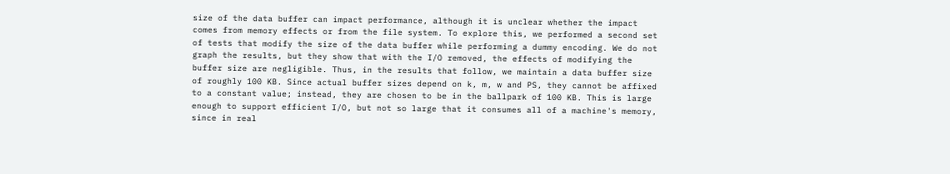size of the data buffer can impact performance, although it is unclear whether the impact comes from memory effects or from the file system. To explore this, we performed a second set of tests that modify the size of the data buffer while performing a dummy encoding. We do not graph the results, but they show that with the I/O removed, the effects of modifying the buffer size are negligible. Thus, in the results that follow, we maintain a data buffer size of roughly 100 KB. Since actual buffer sizes depend on k, m, w and PS, they cannot be affixed to a constant value; instead, they are chosen to be in the ballpark of 100 KB. This is large enough to support efficient I/O, but not so large that it consumes all of a machine's memory, since in real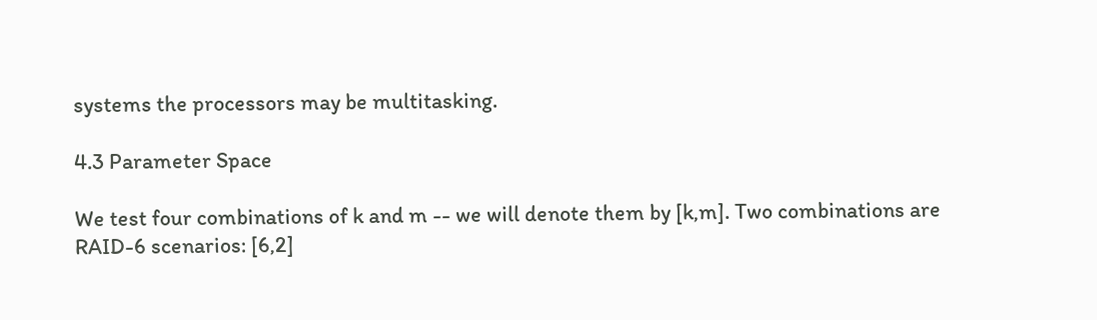systems the processors may be multitasking.

4.3 Parameter Space

We test four combinations of k and m -- we will denote them by [k,m]. Two combinations are RAID-6 scenarios: [6,2]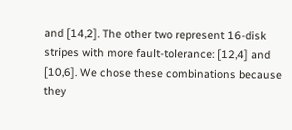and [14,2]. The other two represent 16-disk stripes with more fault-tolerance: [12,4] and [10,6]. We chose these combinations because they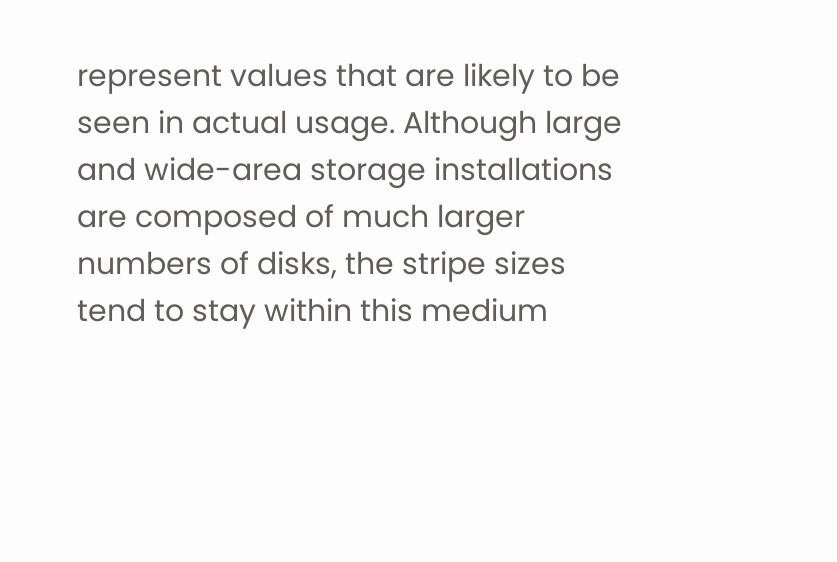represent values that are likely to be seen in actual usage. Although large and wide-area storage installations are composed of much larger numbers of disks, the stripe sizes tend to stay within this medium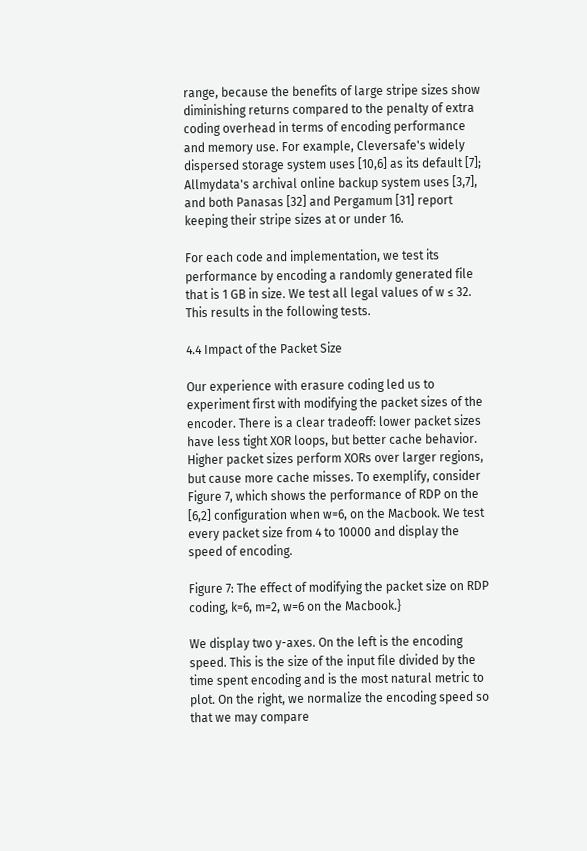range, because the benefits of large stripe sizes show diminishing returns compared to the penalty of extra coding overhead in terms of encoding performance and memory use. For example, Cleversafe's widely dispersed storage system uses [10,6] as its default [7]; Allmydata's archival online backup system uses [3,7], and both Panasas [32] and Pergamum [31] report keeping their stripe sizes at or under 16.

For each code and implementation, we test its performance by encoding a randomly generated file that is 1 GB in size. We test all legal values of w ≤ 32. This results in the following tests.

4.4 Impact of the Packet Size

Our experience with erasure coding led us to experiment first with modifying the packet sizes of the encoder. There is a clear tradeoff: lower packet sizes have less tight XOR loops, but better cache behavior. Higher packet sizes perform XORs over larger regions, but cause more cache misses. To exemplify, consider Figure 7, which shows the performance of RDP on the [6,2] configuration when w=6, on the Macbook. We test every packet size from 4 to 10000 and display the speed of encoding.

Figure 7: The effect of modifying the packet size on RDP coding, k=6, m=2, w=6 on the Macbook.}

We display two y-axes. On the left is the encoding speed. This is the size of the input file divided by the time spent encoding and is the most natural metric to plot. On the right, we normalize the encoding speed so that we may compare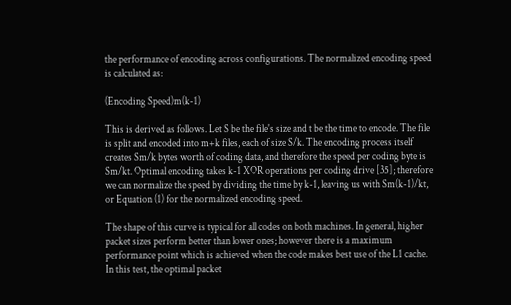the performance of encoding across configurations. The normalized encoding speed is calculated as:

(Encoding Speed)m(k-1)

This is derived as follows. Let S be the file's size and t be the time to encode. The file is split and encoded into m+k files, each of size S/k. The encoding process itself creates Sm/k bytes worth of coding data, and therefore the speed per coding byte is Sm/kt. Optimal encoding takes k-1 XOR operations per coding drive [35]; therefore we can normalize the speed by dividing the time by k-1, leaving us with Sm(k-1)/kt, or Equation (1) for the normalized encoding speed.

The shape of this curve is typical for all codes on both machines. In general, higher packet sizes perform better than lower ones; however there is a maximum performance point which is achieved when the code makes best use of the L1 cache. In this test, the optimal packet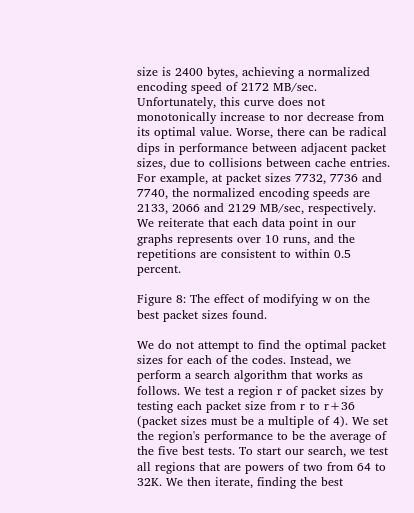size is 2400 bytes, achieving a normalized encoding speed of 2172 MB/sec. Unfortunately, this curve does not monotonically increase to nor decrease from its optimal value. Worse, there can be radical dips in performance between adjacent packet sizes, due to collisions between cache entries. For example, at packet sizes 7732, 7736 and 7740, the normalized encoding speeds are 2133, 2066 and 2129 MB/sec, respectively. We reiterate that each data point in our graphs represents over 10 runs, and the repetitions are consistent to within 0.5 percent.

Figure 8: The effect of modifying w on the best packet sizes found.

We do not attempt to find the optimal packet sizes for each of the codes. Instead, we perform a search algorithm that works as follows. We test a region r of packet sizes by testing each packet size from r to r+36 (packet sizes must be a multiple of 4). We set the region's performance to be the average of the five best tests. To start our search, we test all regions that are powers of two from 64 to 32K. We then iterate, finding the best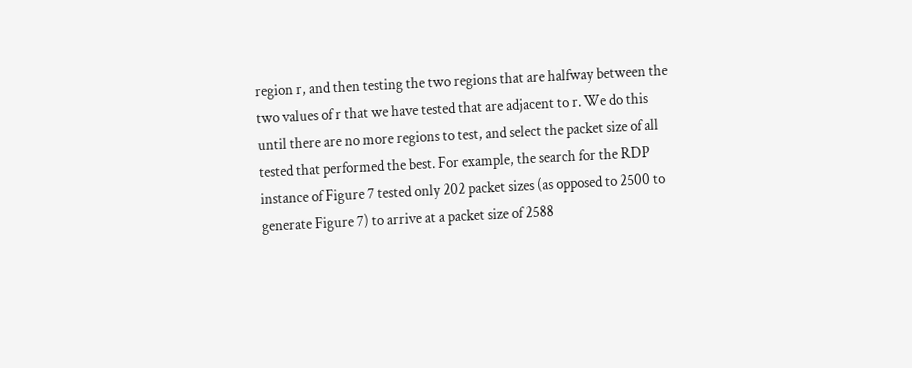region r, and then testing the two regions that are halfway between the two values of r that we have tested that are adjacent to r. We do this until there are no more regions to test, and select the packet size of all tested that performed the best. For example, the search for the RDP instance of Figure 7 tested only 202 packet sizes (as opposed to 2500 to generate Figure 7) to arrive at a packet size of 2588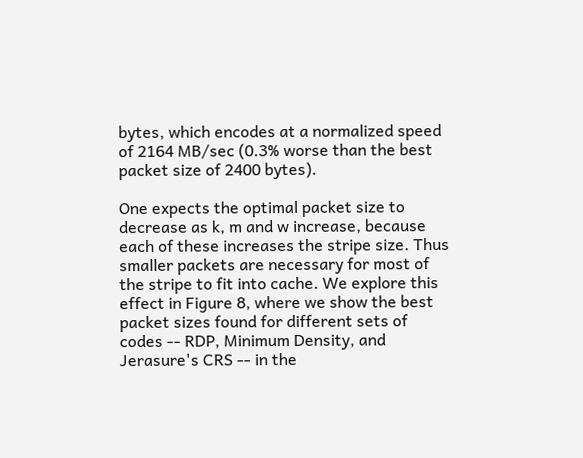bytes, which encodes at a normalized speed of 2164 MB/sec (0.3% worse than the best packet size of 2400 bytes).

One expects the optimal packet size to decrease as k, m and w increase, because each of these increases the stripe size. Thus smaller packets are necessary for most of the stripe to fit into cache. We explore this effect in Figure 8, where we show the best packet sizes found for different sets of codes -- RDP, Minimum Density, and Jerasure's CRS -- in the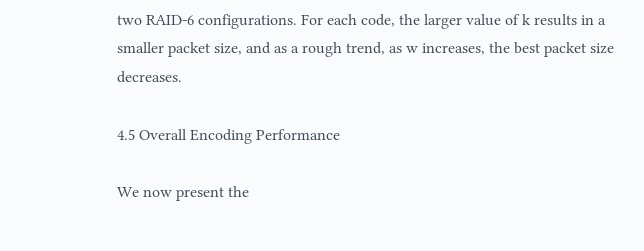two RAID-6 configurations. For each code, the larger value of k results in a smaller packet size, and as a rough trend, as w increases, the best packet size decreases.

4.5 Overall Encoding Performance

We now present the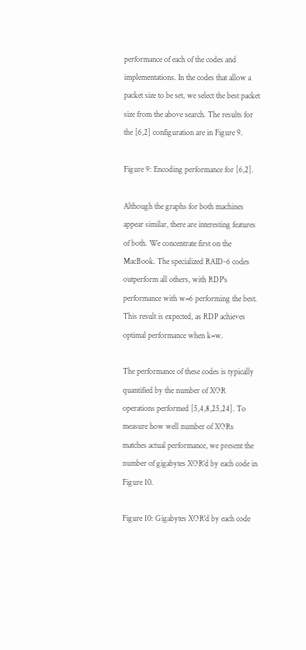performance of each of the codes and implementations. In the codes that allow a packet size to be set, we select the best packet size from the above search. The results for the [6,2] configuration are in Figure 9.

Figure 9: Encoding performance for [6,2].

Although the graphs for both machines appear similar, there are interesting features of both. We concentrate first on the MacBook. The specialized RAID-6 codes outperform all others, with RDP's performance with w=6 performing the best. This result is expected, as RDP achieves optimal performance when k=w.

The performance of these codes is typically quantified by the number of XOR operations performed [5,4,8,25,24]. To measure how well number of XORs matches actual performance, we present the number of gigabytes XOR'd by each code in Figure 10.

Figure 10: Gigabytes XOR'd by each code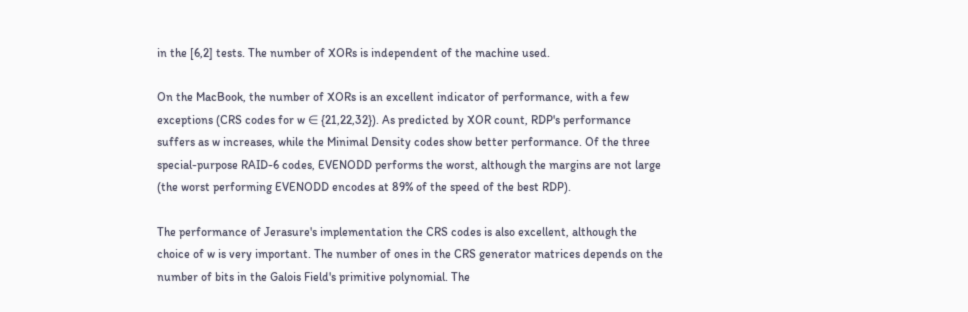in the [6,2] tests. The number of XORs is independent of the machine used.

On the MacBook, the number of XORs is an excellent indicator of performance, with a few exceptions (CRS codes for w ∈ {21,22,32}). As predicted by XOR count, RDP's performance suffers as w increases, while the Minimal Density codes show better performance. Of the three special-purpose RAID-6 codes, EVENODD performs the worst, although the margins are not large (the worst performing EVENODD encodes at 89% of the speed of the best RDP).

The performance of Jerasure's implementation the CRS codes is also excellent, although the choice of w is very important. The number of ones in the CRS generator matrices depends on the number of bits in the Galois Field's primitive polynomial. The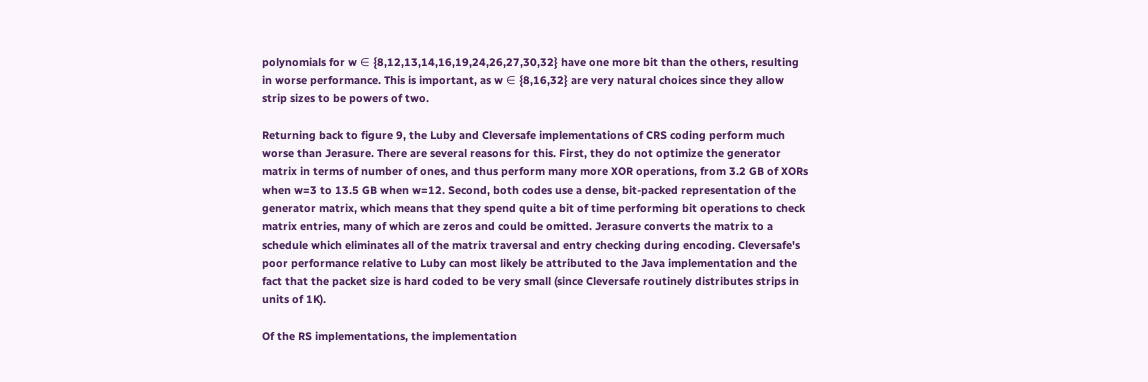polynomials for w ∈ {8,12,13,14,16,19,24,26,27,30,32} have one more bit than the others, resulting in worse performance. This is important, as w ∈ {8,16,32} are very natural choices since they allow strip sizes to be powers of two.

Returning back to figure 9, the Luby and Cleversafe implementations of CRS coding perform much worse than Jerasure. There are several reasons for this. First, they do not optimize the generator matrix in terms of number of ones, and thus perform many more XOR operations, from 3.2 GB of XORs when w=3 to 13.5 GB when w=12. Second, both codes use a dense, bit-packed representation of the generator matrix, which means that they spend quite a bit of time performing bit operations to check matrix entries, many of which are zeros and could be omitted. Jerasure converts the matrix to a schedule which eliminates all of the matrix traversal and entry checking during encoding. Cleversafe's poor performance relative to Luby can most likely be attributed to the Java implementation and the fact that the packet size is hard coded to be very small (since Cleversafe routinely distributes strips in units of 1K).

Of the RS implementations, the implementation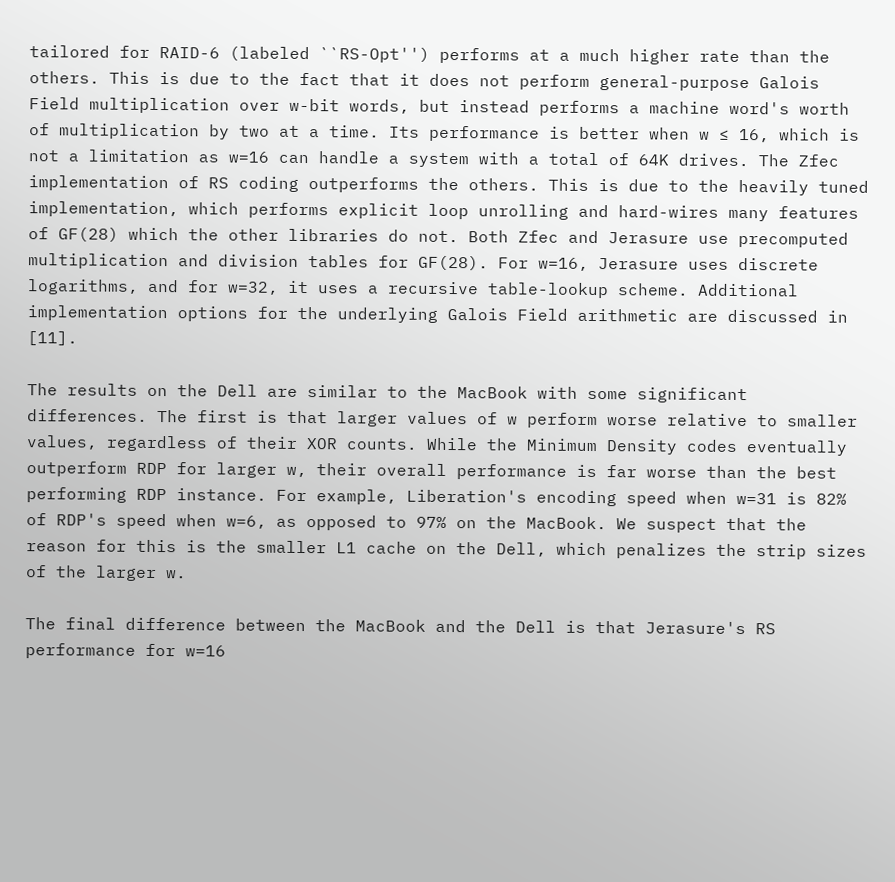tailored for RAID-6 (labeled ``RS-Opt'') performs at a much higher rate than the others. This is due to the fact that it does not perform general-purpose Galois Field multiplication over w-bit words, but instead performs a machine word's worth of multiplication by two at a time. Its performance is better when w ≤ 16, which is not a limitation as w=16 can handle a system with a total of 64K drives. The Zfec implementation of RS coding outperforms the others. This is due to the heavily tuned implementation, which performs explicit loop unrolling and hard-wires many features of GF(28) which the other libraries do not. Both Zfec and Jerasure use precomputed multiplication and division tables for GF(28). For w=16, Jerasure uses discrete logarithms, and for w=32, it uses a recursive table-lookup scheme. Additional implementation options for the underlying Galois Field arithmetic are discussed in [11].

The results on the Dell are similar to the MacBook with some significant differences. The first is that larger values of w perform worse relative to smaller values, regardless of their XOR counts. While the Minimum Density codes eventually outperform RDP for larger w, their overall performance is far worse than the best performing RDP instance. For example, Liberation's encoding speed when w=31 is 82% of RDP's speed when w=6, as opposed to 97% on the MacBook. We suspect that the reason for this is the smaller L1 cache on the Dell, which penalizes the strip sizes of the larger w.

The final difference between the MacBook and the Dell is that Jerasure's RS performance for w=16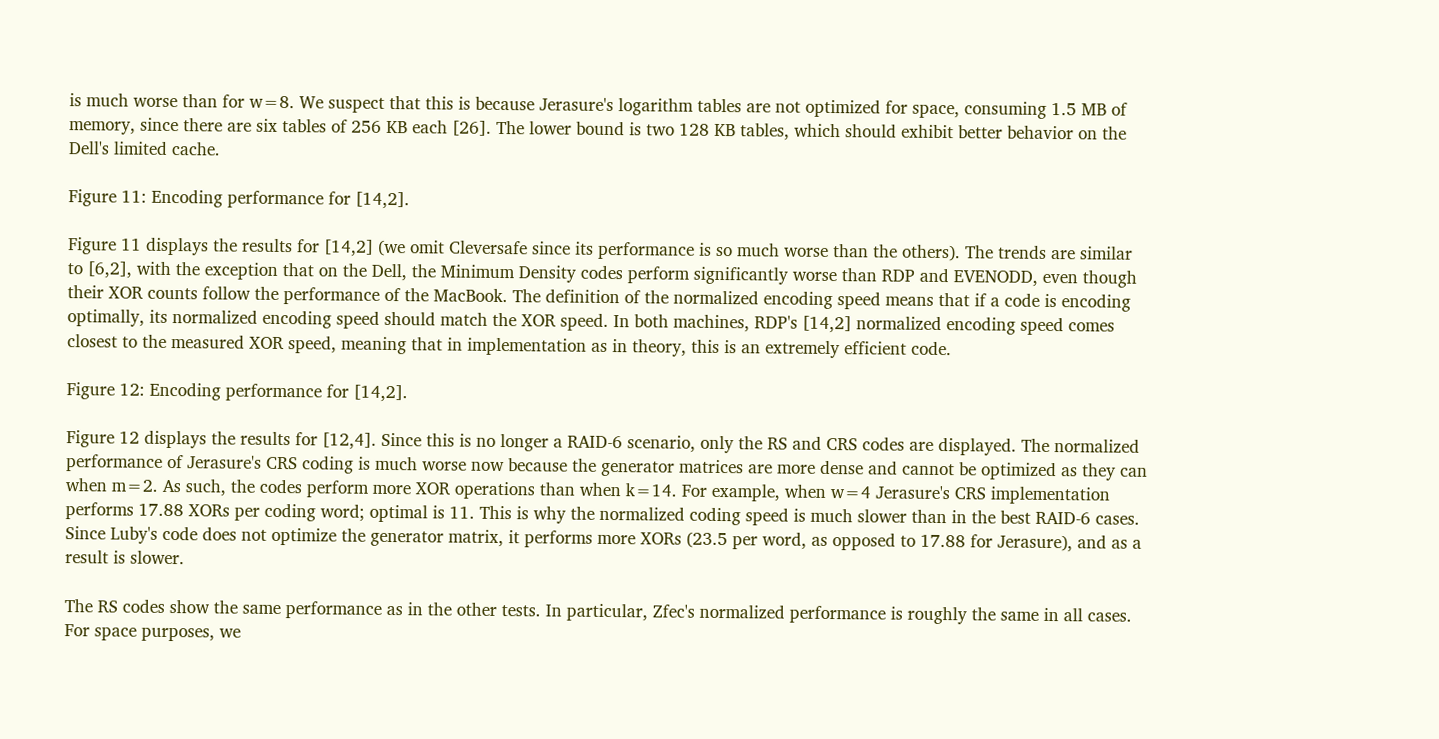is much worse than for w=8. We suspect that this is because Jerasure's logarithm tables are not optimized for space, consuming 1.5 MB of memory, since there are six tables of 256 KB each [26]. The lower bound is two 128 KB tables, which should exhibit better behavior on the Dell's limited cache.

Figure 11: Encoding performance for [14,2].

Figure 11 displays the results for [14,2] (we omit Cleversafe since its performance is so much worse than the others). The trends are similar to [6,2], with the exception that on the Dell, the Minimum Density codes perform significantly worse than RDP and EVENODD, even though their XOR counts follow the performance of the MacBook. The definition of the normalized encoding speed means that if a code is encoding optimally, its normalized encoding speed should match the XOR speed. In both machines, RDP's [14,2] normalized encoding speed comes closest to the measured XOR speed, meaning that in implementation as in theory, this is an extremely efficient code.

Figure 12: Encoding performance for [14,2].

Figure 12 displays the results for [12,4]. Since this is no longer a RAID-6 scenario, only the RS and CRS codes are displayed. The normalized performance of Jerasure's CRS coding is much worse now because the generator matrices are more dense and cannot be optimized as they can when m=2. As such, the codes perform more XOR operations than when k=14. For example, when w=4 Jerasure's CRS implementation performs 17.88 XORs per coding word; optimal is 11. This is why the normalized coding speed is much slower than in the best RAID-6 cases. Since Luby's code does not optimize the generator matrix, it performs more XORs (23.5 per word, as opposed to 17.88 for Jerasure), and as a result is slower.

The RS codes show the same performance as in the other tests. In particular, Zfec's normalized performance is roughly the same in all cases. For space purposes, we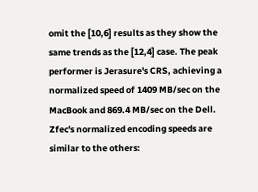omit the [10,6] results as they show the same trends as the [12,4] case. The peak performer is Jerasure's CRS, achieving a normalized speed of 1409 MB/sec on the MacBook and 869.4 MB/sec on the Dell. Zfec's normalized encoding speeds are similar to the others: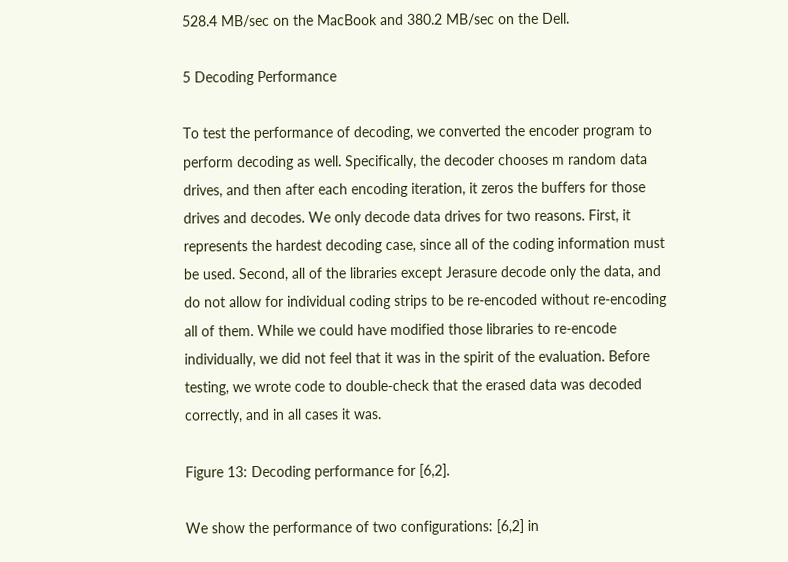528.4 MB/sec on the MacBook and 380.2 MB/sec on the Dell.

5 Decoding Performance

To test the performance of decoding, we converted the encoder program to perform decoding as well. Specifically, the decoder chooses m random data drives, and then after each encoding iteration, it zeros the buffers for those drives and decodes. We only decode data drives for two reasons. First, it represents the hardest decoding case, since all of the coding information must be used. Second, all of the libraries except Jerasure decode only the data, and do not allow for individual coding strips to be re-encoded without re-encoding all of them. While we could have modified those libraries to re-encode individually, we did not feel that it was in the spirit of the evaluation. Before testing, we wrote code to double-check that the erased data was decoded correctly, and in all cases it was.

Figure 13: Decoding performance for [6,2].

We show the performance of two configurations: [6,2] in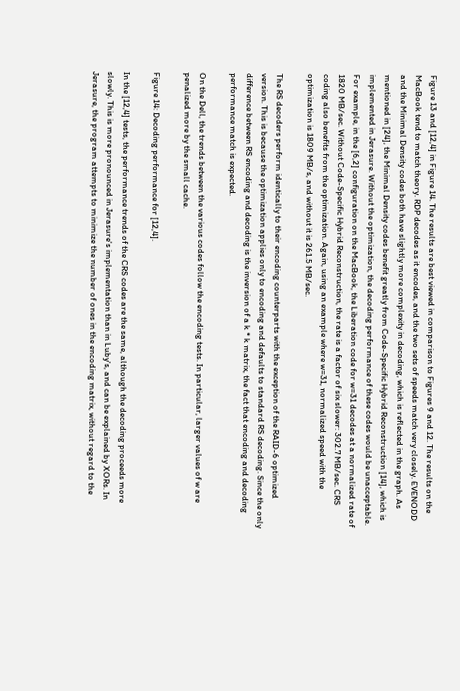Figure 13 and [12,4] in Figure 14. The results are best viewed in comparison to Figures 9 and 12. The results on the MacBook tend to match theory. RDP decodes as it encodes, and the two sets of speeds match very closely. EVENODD and the Minimal Density codes both have slightly more complexity in decoding, which is reflected in the graph. As mentioned in [24], the Minimal Density codes benefit greatly from Code-Specific Hybrid Reconstruction [14], which is implemented in Jerasure. Without the optimization, the decoding performance of these codes would be unacceptable. For example, in the [6,2] configuration on the MacBook, the Liberation code for w=31 decodes at a normalized rate of 1820 MB/sec. Without Code-Specific Hybrid Reconstruction, the rate is a factor of six slower: 302.7 MB/sec. CRS coding also benefits from the optimization. Again, using an example where w=31, normalized speed with the optimization is 1809 MB/s, and without it is 261.5 MB/sec.

The RS decoders perform identically to their encoding counterparts with the exception of the RAID-6 optimized version. This is because the optimization applies only to encoding and defaults to standard RS decoding. Since the only difference between RS encoding and decoding is the inversion of a k * k matrix, the fact that encoding and decoding performance match is expected.

On the Dell, the trends between the various codes follow the encoding tests. In particular, larger values of w are penalized more by the small cache.

Figure 14: Decoding performance for [12,4].

In the [12,4] tests, the performance trends of the CRS codes are the same, although the decoding proceeds more slowly. This is more pronounced in Jerasure's implementation than in Luby's, and can be explained by XORs. In Jerasure, the program attempts to minimize the number of ones in the encoding matrix, without regard to the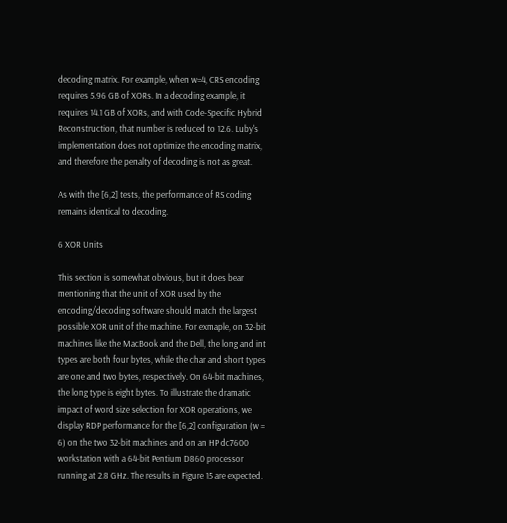decoding matrix. For example, when w=4, CRS encoding requires 5.96 GB of XORs. In a decoding example, it requires 14.1 GB of XORs, and with Code-Specific Hybrid Reconstruction, that number is reduced to 12.6. Luby's implementation does not optimize the encoding matrix, and therefore the penalty of decoding is not as great.

As with the [6,2] tests, the performance of RS coding remains identical to decoding.

6 XOR Units

This section is somewhat obvious, but it does bear mentioning that the unit of XOR used by the encoding/decoding software should match the largest possible XOR unit of the machine. For exmaple, on 32-bit machines like the MacBook and the Dell, the long and int types are both four bytes, while the char and short types are one and two bytes, respectively. On 64-bit machines, the long type is eight bytes. To illustrate the dramatic impact of word size selection for XOR operations, we display RDP performance for the [6,2] configuration (w = 6) on the two 32-bit machines and on an HP dc7600 workstation with a 64-bit Pentium D860 processor running at 2.8 GHz. The results in Figure 15 are expected.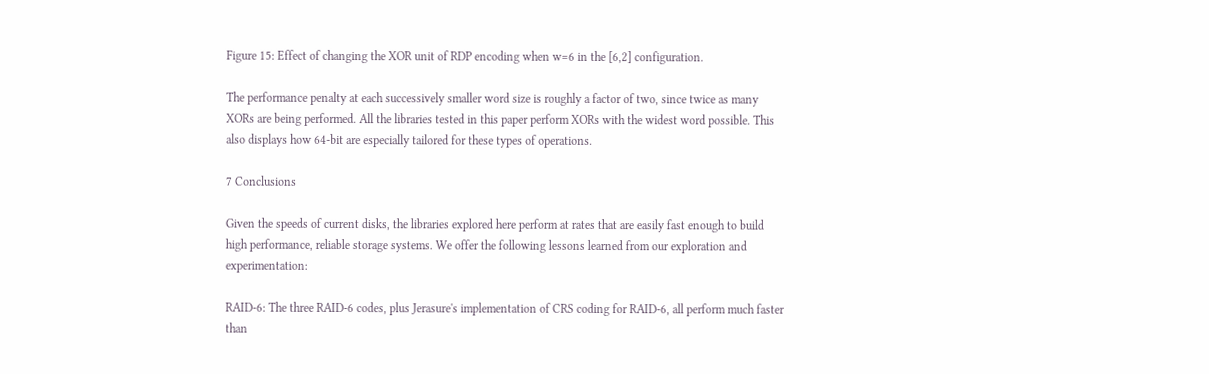Figure 15: Effect of changing the XOR unit of RDP encoding when w=6 in the [6,2] configuration.

The performance penalty at each successively smaller word size is roughly a factor of two, since twice as many XORs are being performed. All the libraries tested in this paper perform XORs with the widest word possible. This also displays how 64-bit are especially tailored for these types of operations.

7 Conclusions

Given the speeds of current disks, the libraries explored here perform at rates that are easily fast enough to build high performance, reliable storage systems. We offer the following lessons learned from our exploration and experimentation:

RAID-6: The three RAID-6 codes, plus Jerasure's implementation of CRS coding for RAID-6, all perform much faster than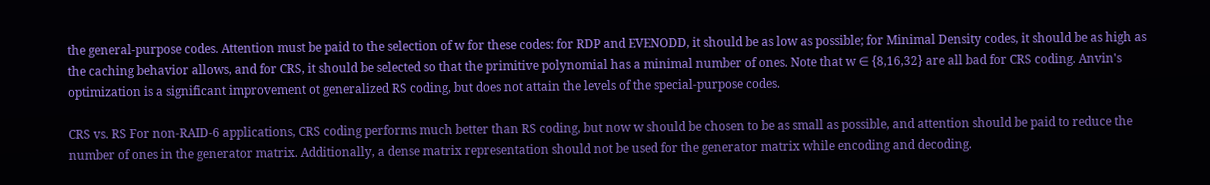the general-purpose codes. Attention must be paid to the selection of w for these codes: for RDP and EVENODD, it should be as low as possible; for Minimal Density codes, it should be as high as the caching behavior allows, and for CRS, it should be selected so that the primitive polynomial has a minimal number of ones. Note that w ∈ {8,16,32} are all bad for CRS coding. Anvin's optimization is a significant improvement ot generalized RS coding, but does not attain the levels of the special-purpose codes.

CRS vs. RS For non-RAID-6 applications, CRS coding performs much better than RS coding, but now w should be chosen to be as small as possible, and attention should be paid to reduce the number of ones in the generator matrix. Additionally, a dense matrix representation should not be used for the generator matrix while encoding and decoding.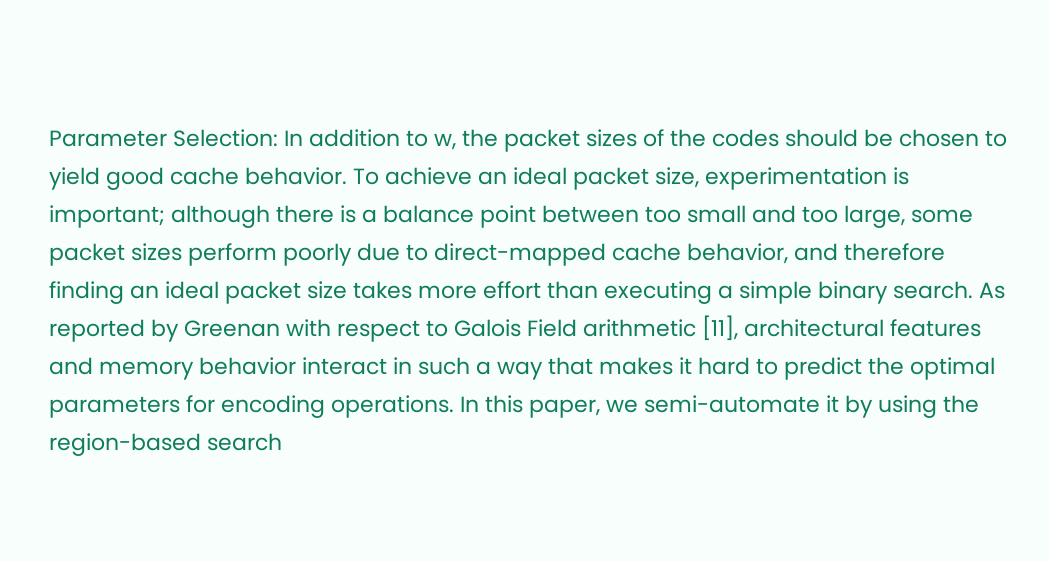Parameter Selection: In addition to w, the packet sizes of the codes should be chosen to yield good cache behavior. To achieve an ideal packet size, experimentation is important; although there is a balance point between too small and too large, some packet sizes perform poorly due to direct-mapped cache behavior, and therefore finding an ideal packet size takes more effort than executing a simple binary search. As reported by Greenan with respect to Galois Field arithmetic [11], architectural features and memory behavior interact in such a way that makes it hard to predict the optimal parameters for encoding operations. In this paper, we semi-automate it by using the region-based search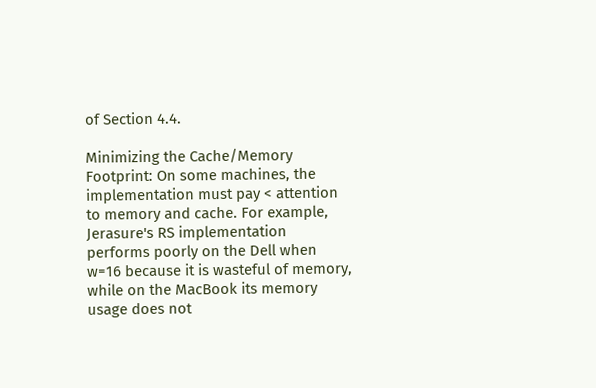of Section 4.4.

Minimizing the Cache/Memory Footprint: On some machines, the implementation must pay < attention to memory and cache. For example, Jerasure's RS implementation performs poorly on the Dell when w=16 because it is wasteful of memory, while on the MacBook its memory usage does not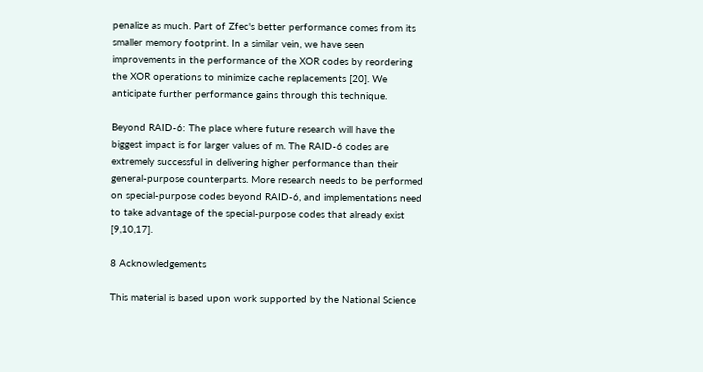penalize as much. Part of Zfec's better performance comes from its smaller memory footprint. In a similar vein, we have seen improvements in the performance of the XOR codes by reordering the XOR operations to minimize cache replacements [20]. We anticipate further performance gains through this technique.

Beyond RAID-6: The place where future research will have the biggest impact is for larger values of m. The RAID-6 codes are extremely successful in delivering higher performance than their general-purpose counterparts. More research needs to be performed on special-purpose codes beyond RAID-6, and implementations need to take advantage of the special-purpose codes that already exist [9,10,17].

8 Acknowledgements

This material is based upon work supported by the National Science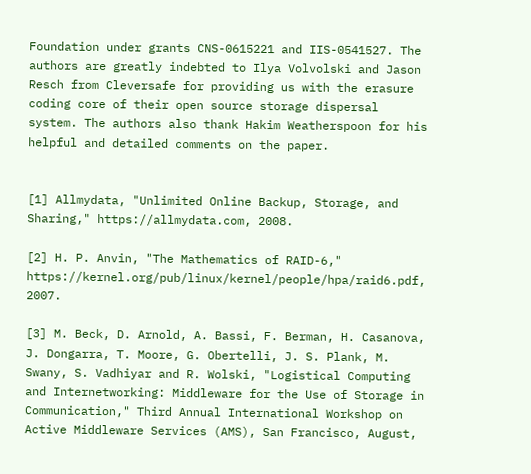Foundation under grants CNS-0615221 and IIS-0541527. The authors are greatly indebted to Ilya Volvolski and Jason Resch from Cleversafe for providing us with the erasure coding core of their open source storage dispersal system. The authors also thank Hakim Weatherspoon for his helpful and detailed comments on the paper.


[1] Allmydata, "Unlimited Online Backup, Storage, and Sharing," https://allmydata.com, 2008.

[2] H. P. Anvin, "The Mathematics of RAID-6," https://kernel.org/pub/linux/kernel/people/hpa/raid6.pdf, 2007.

[3] M. Beck, D. Arnold, A. Bassi, F. Berman, H. Casanova, J. Dongarra, T. Moore, G. Obertelli, J. S. Plank, M. Swany, S. Vadhiyar and R. Wolski, "Logistical Computing and Internetworking: Middleware for the Use of Storage in Communication," Third Annual International Workshop on Active Middleware Services (AMS), San Francisco, August,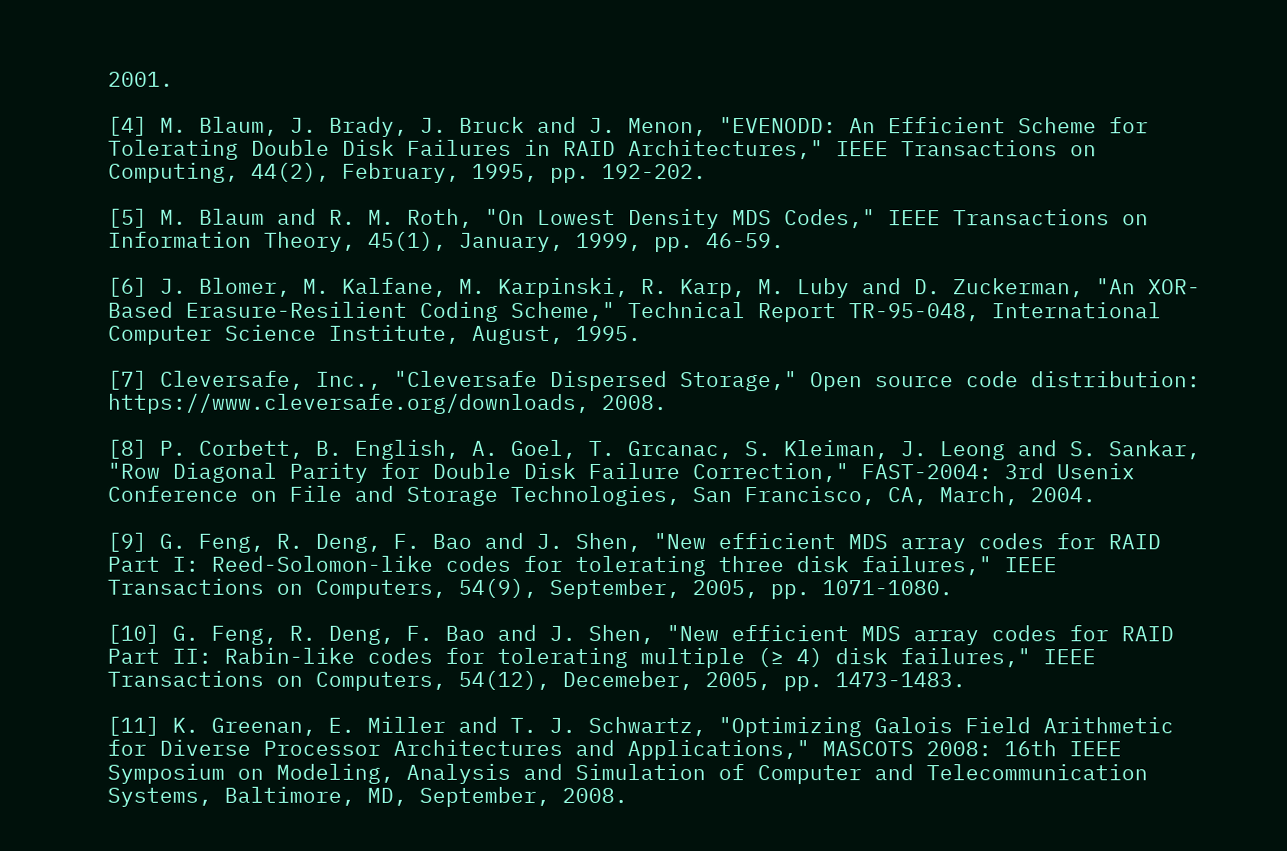2001.

[4] M. Blaum, J. Brady, J. Bruck and J. Menon, "EVENODD: An Efficient Scheme for Tolerating Double Disk Failures in RAID Architectures," IEEE Transactions on Computing, 44(2), February, 1995, pp. 192-202.

[5] M. Blaum and R. M. Roth, "On Lowest Density MDS Codes," IEEE Transactions on Information Theory, 45(1), January, 1999, pp. 46-59.

[6] J. Blomer, M. Kalfane, M. Karpinski, R. Karp, M. Luby and D. Zuckerman, "An XOR-Based Erasure-Resilient Coding Scheme," Technical Report TR-95-048, International Computer Science Institute, August, 1995.

[7] Cleversafe, Inc., "Cleversafe Dispersed Storage," Open source code distribution: https://www.cleversafe.org/downloads, 2008.

[8] P. Corbett, B. English, A. Goel, T. Grcanac, S. Kleiman, J. Leong and S. Sankar, "Row Diagonal Parity for Double Disk Failure Correction," FAST-2004: 3rd Usenix Conference on File and Storage Technologies, San Francisco, CA, March, 2004.

[9] G. Feng, R. Deng, F. Bao and J. Shen, "New efficient MDS array codes for RAID Part I: Reed-Solomon-like codes for tolerating three disk failures," IEEE Transactions on Computers, 54(9), September, 2005, pp. 1071-1080.

[10] G. Feng, R. Deng, F. Bao and J. Shen, "New efficient MDS array codes for RAID Part II: Rabin-like codes for tolerating multiple (≥ 4) disk failures," IEEE Transactions on Computers, 54(12), Decemeber, 2005, pp. 1473-1483.

[11] K. Greenan, E. Miller and T. J. Schwartz, "Optimizing Galois Field Arithmetic for Diverse Processor Architectures and Applications," MASCOTS 2008: 16th IEEE Symposium on Modeling, Analysis and Simulation of Computer and Telecommunication Systems, Baltimore, MD, September, 2008.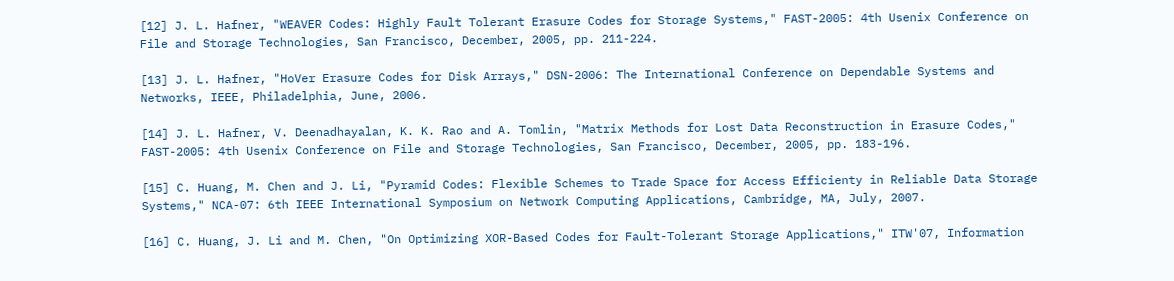[12] J. L. Hafner, "WEAVER Codes: Highly Fault Tolerant Erasure Codes for Storage Systems," FAST-2005: 4th Usenix Conference on File and Storage Technologies, San Francisco, December, 2005, pp. 211-224.

[13] J. L. Hafner, "HoVer Erasure Codes for Disk Arrays," DSN-2006: The International Conference on Dependable Systems and Networks, IEEE, Philadelphia, June, 2006.

[14] J. L. Hafner, V. Deenadhayalan, K. K. Rao and A. Tomlin, "Matrix Methods for Lost Data Reconstruction in Erasure Codes," FAST-2005: 4th Usenix Conference on File and Storage Technologies, San Francisco, December, 2005, pp. 183-196.

[15] C. Huang, M. Chen and J. Li, "Pyramid Codes: Flexible Schemes to Trade Space for Access Efficienty in Reliable Data Storage Systems," NCA-07: 6th IEEE International Symposium on Network Computing Applications, Cambridge, MA, July, 2007.

[16] C. Huang, J. Li and M. Chen, "On Optimizing XOR-Based Codes for Fault-Tolerant Storage Applications," ITW'07, Information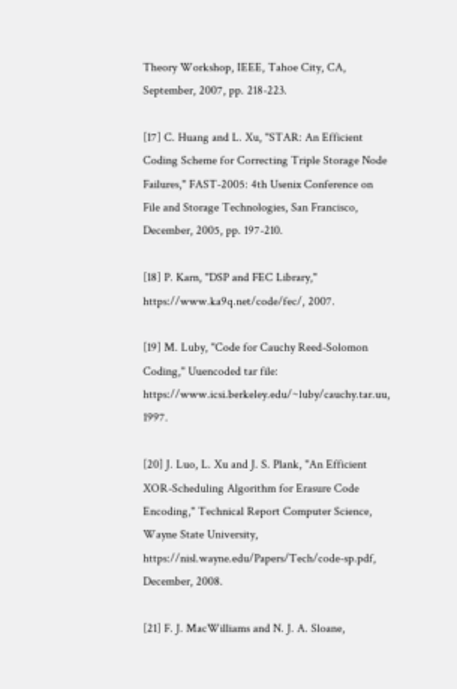Theory Workshop, IEEE, Tahoe City, CA, September, 2007, pp. 218-223.

[17] C. Huang and L. Xu, "STAR: An Efficient Coding Scheme for Correcting Triple Storage Node Failures," FAST-2005: 4th Usenix Conference on File and Storage Technologies, San Francisco, December, 2005, pp. 197-210.

[18] P. Karn, "DSP and FEC Library," https://www.ka9q.net/code/fec/, 2007.

[19] M. Luby, "Code for Cauchy Reed-Solomon Coding," Uuencoded tar file: https://www.icsi.berkeley.edu/~luby/cauchy.tar.uu, 1997.

[20] J. Luo, L. Xu and J. S. Plank, "An Efficient XOR-Scheduling Algorithm for Erasure Code Encoding," Technical Report Computer Science, Wayne State University, https://nisl.wayne.edu/Papers/Tech/code-sp.pdf, December, 2008.

[21] F. J. MacWilliams and N. J. A. Sloane,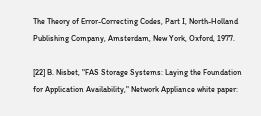The Theory of Error-Correcting Codes, Part I, North-Holland Publishing Company, Amsterdam, New York, Oxford, 1977.

[22] B. Nisbet, "FAS Storage Systems: Laying the Foundation for Application Availability," Network Appliance white paper: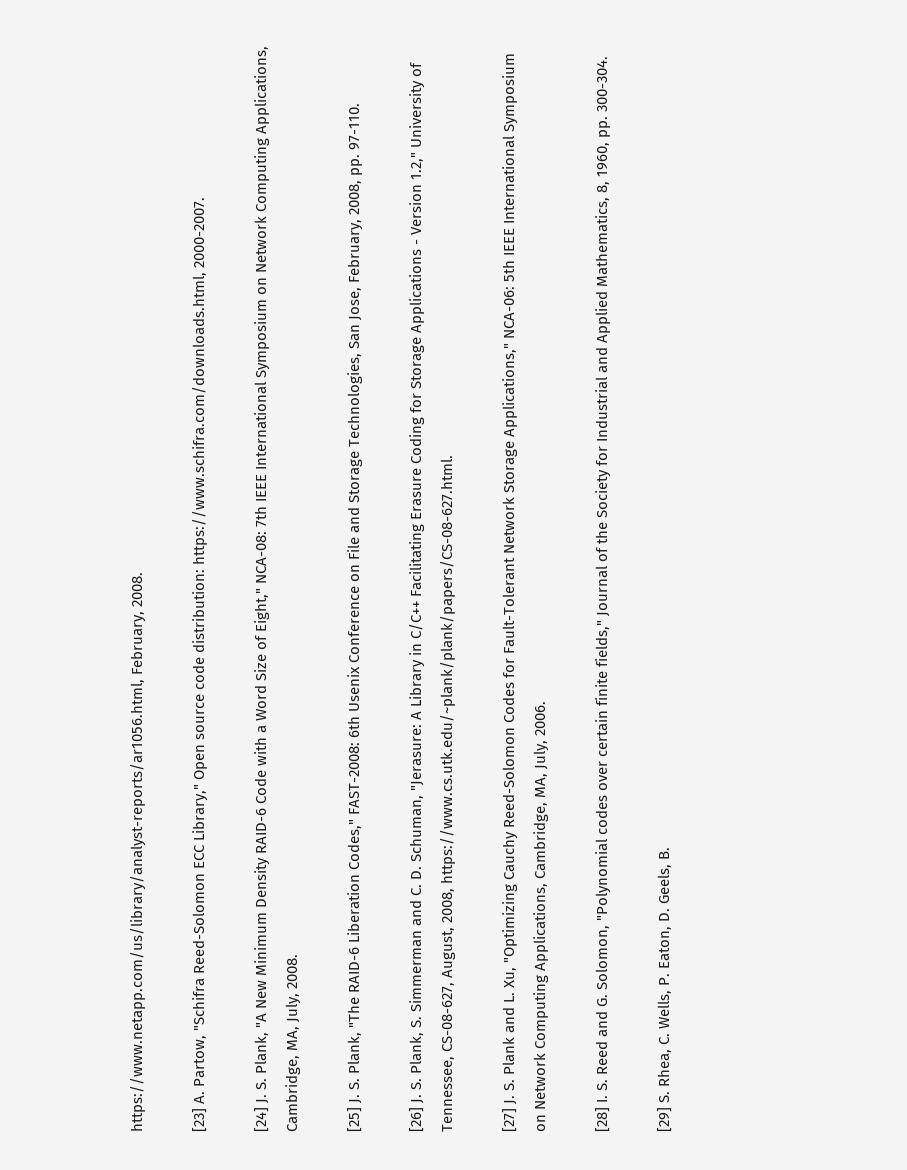https://www.netapp.com/us/library/analyst-reports/ar1056.html, February, 2008.

[23] A. Partow, "Schifra Reed-Solomon ECC Library," Open source code distribution: https://www.schifra.com/downloads.html, 2000-2007.

[24] J. S. Plank, "A New Minimum Density RAID-6 Code with a Word Size of Eight," NCA-08: 7th IEEE International Symposium on Network Computing Applications, Cambridge, MA, July, 2008.

[25] J. S. Plank, "The RAID-6 Liberation Codes," FAST-2008: 6th Usenix Conference on File and Storage Technologies, San Jose, February, 2008, pp. 97-110.

[26] J. S. Plank, S. Simmerman and C. D. Schuman, "Jerasure: A Library in C/C++ Facilitating Erasure Coding for Storage Applications - Version 1.2," University of Tennessee, CS-08-627, August, 2008, https://www.cs.utk.edu/~plank/plank/papers/CS-08-627.html.

[27] J. S. Plank and L. Xu, "Optimizing Cauchy Reed-Solomon Codes for Fault-Tolerant Network Storage Applications," NCA-06: 5th IEEE International Symposium on Network Computing Applications, Cambridge, MA, July, 2006.

[28] I. S. Reed and G. Solomon, "Polynomial codes over certain finite fields," Journal of the Society for Industrial and Applied Mathematics, 8, 1960, pp. 300-304.

[29] S. Rhea, C. Wells, P. Eaton, D. Geels, B.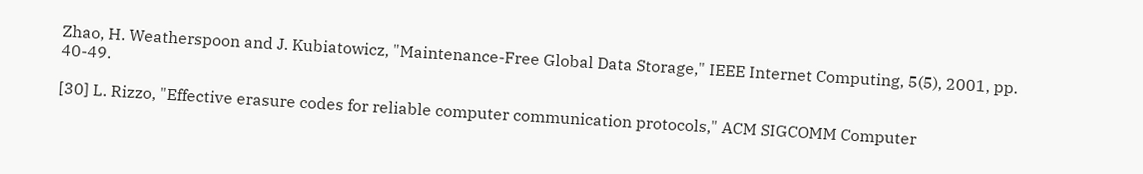Zhao, H. Weatherspoon and J. Kubiatowicz, "Maintenance-Free Global Data Storage," IEEE Internet Computing, 5(5), 2001, pp. 40-49.

[30] L. Rizzo, "Effective erasure codes for reliable computer communication protocols," ACM SIGCOMM Computer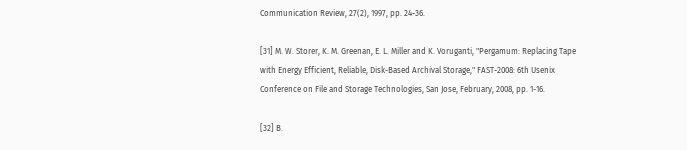Communication Review, 27(2), 1997, pp. 24-36.

[31] M. W. Storer, K. M. Greenan, E. L. Miller and K. Voruganti, "Pergamum: Replacing Tape with Energy Efficient, Reliable, Disk-Based Archival Storage," FAST-2008: 6th Usenix Conference on File and Storage Technologies, San Jose, February, 2008, pp. 1-16.

[32] B.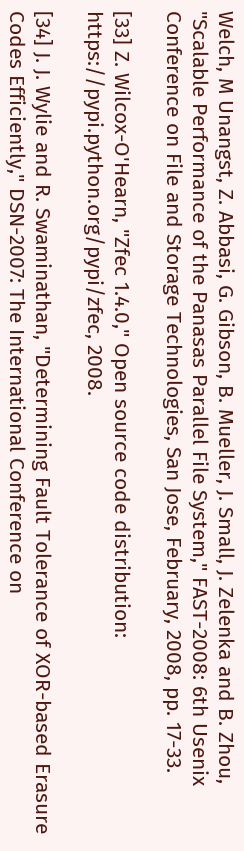Welch, M Unangst, Z. Abbasi, G. Gibson, B. Mueller, J. Small, J. Zelenka and B. Zhou, "Scalable Performance of the Panasas Parallel File System," FAST-2008: 6th Usenix Conference on File and Storage Technologies, San Jose, February, 2008, pp. 17-33.

[33] Z. Wilcox-O'Hearn, "Zfec 1.4.0," Open source code distribution: https://pypi.python.org/pypi/zfec, 2008.

[34] J. J. Wylie and R. Swaminathan, "Determining Fault Tolerance of XOR-based Erasure Codes Efficiently," DSN-2007: The International Conference on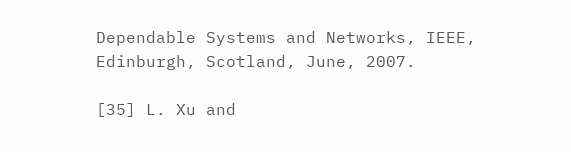Dependable Systems and Networks, IEEE, Edinburgh, Scotland, June, 2007.

[35] L. Xu and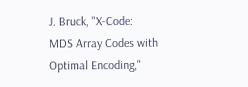J. Bruck, "X-Code: MDS Array Codes with Optimal Encoding,"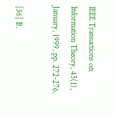IEEE Transactions on Information Theory, 45(1), January, 1999, pp. 272-276.

[36] B.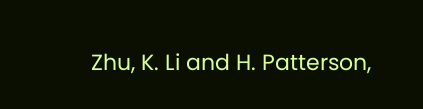Zhu, K. Li and H. Patterson,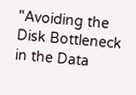"Avoiding the Disk Bottleneck in the Data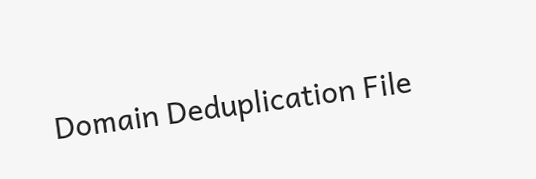Domain Deduplication File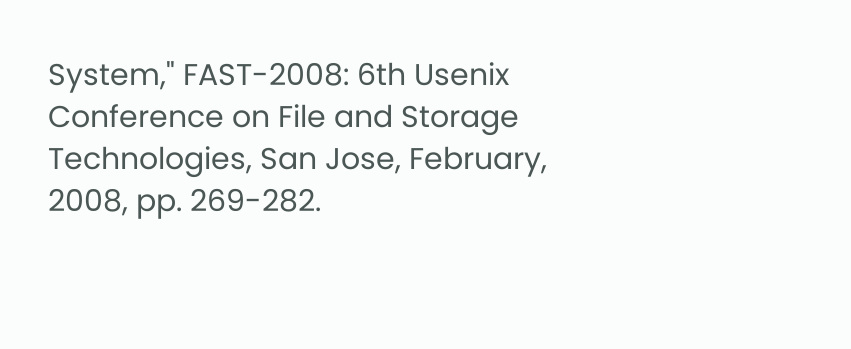System," FAST-2008: 6th Usenix Conference on File and Storage Technologies, San Jose, February, 2008, pp. 269-282.